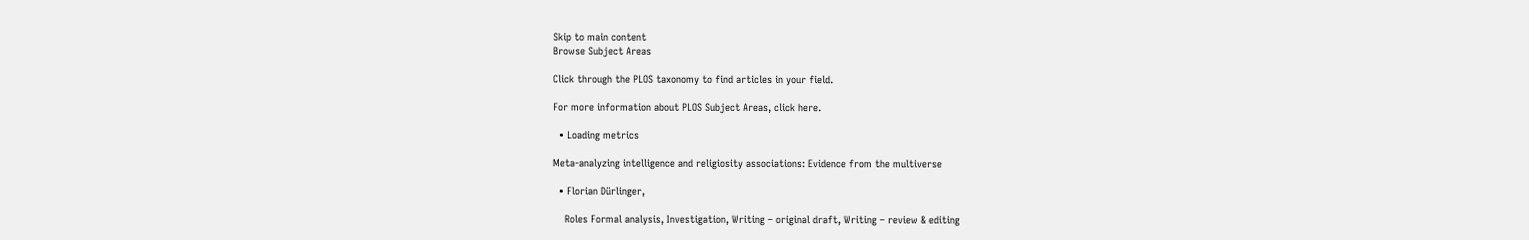Skip to main content
Browse Subject Areas

Click through the PLOS taxonomy to find articles in your field.

For more information about PLOS Subject Areas, click here.

  • Loading metrics

Meta-analyzing intelligence and religiosity associations: Evidence from the multiverse

  • Florian Dürlinger,

    Roles Formal analysis, Investigation, Writing – original draft, Writing – review & editing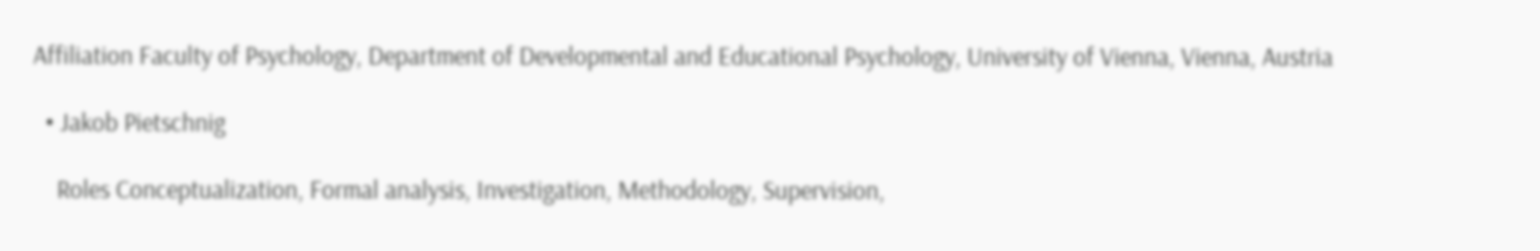Affiliation Faculty of Psychology, Department of Developmental and Educational Psychology, University of Vienna, Vienna, Austria

  • Jakob Pietschnig

    Roles Conceptualization, Formal analysis, Investigation, Methodology, Supervision,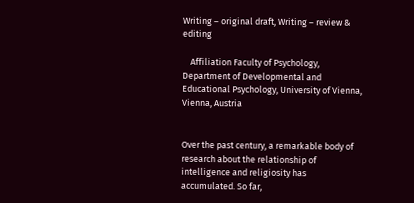Writing – original draft, Writing – review & editing

    Affiliation Faculty of Psychology, Department of Developmental and Educational Psychology, University of Vienna, Vienna, Austria


Over the past century, a remarkable body of research about the relationship of intelligence and religiosity has accumulated. So far,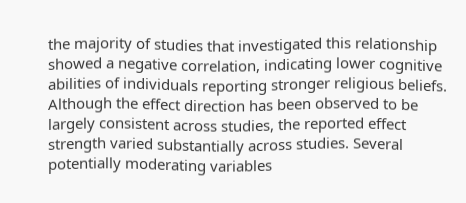the majority of studies that investigated this relationship showed a negative correlation, indicating lower cognitive abilities of individuals reporting stronger religious beliefs. Although the effect direction has been observed to be largely consistent across studies, the reported effect strength varied substantially across studies. Several potentially moderating variables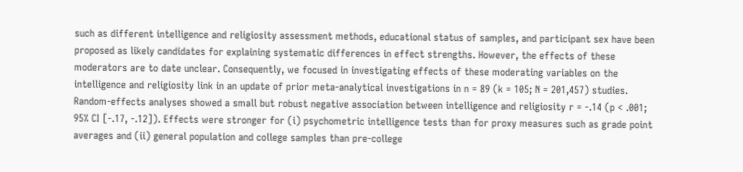such as different intelligence and religiosity assessment methods, educational status of samples, and participant sex have been proposed as likely candidates for explaining systematic differences in effect strengths. However, the effects of these moderators are to date unclear. Consequently, we focused in investigating effects of these moderating variables on the intelligence and religiosity link in an update of prior meta-analytical investigations in n = 89 (k = 105; N = 201,457) studies. Random-effects analyses showed a small but robust negative association between intelligence and religiosity r = -.14 (p < .001; 95% CI [-.17, -.12]). Effects were stronger for (i) psychometric intelligence tests than for proxy measures such as grade point averages and (ii) general population and college samples than pre-college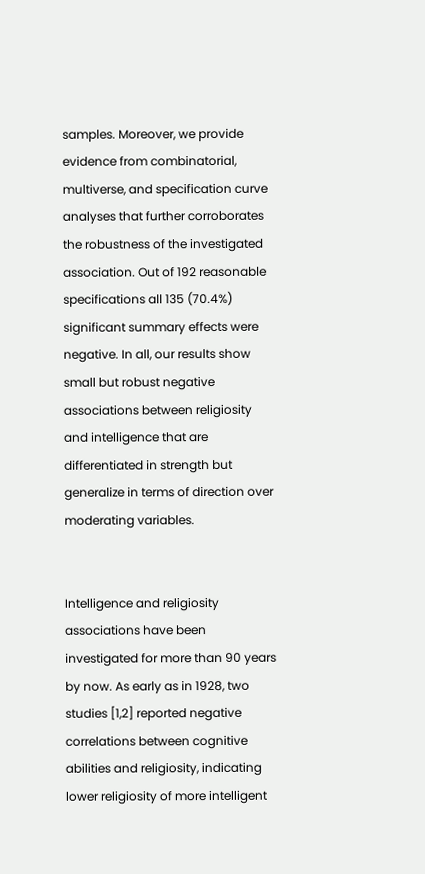samples. Moreover, we provide evidence from combinatorial, multiverse, and specification curve analyses that further corroborates the robustness of the investigated association. Out of 192 reasonable specifications all 135 (70.4%) significant summary effects were negative. In all, our results show small but robust negative associations between religiosity and intelligence that are differentiated in strength but generalize in terms of direction over moderating variables.


Intelligence and religiosity associations have been investigated for more than 90 years by now. As early as in 1928, two studies [1,2] reported negative correlations between cognitive abilities and religiosity, indicating lower religiosity of more intelligent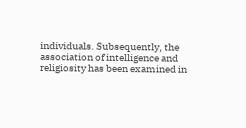individuals. Subsequently, the association of intelligence and religiosity has been examined in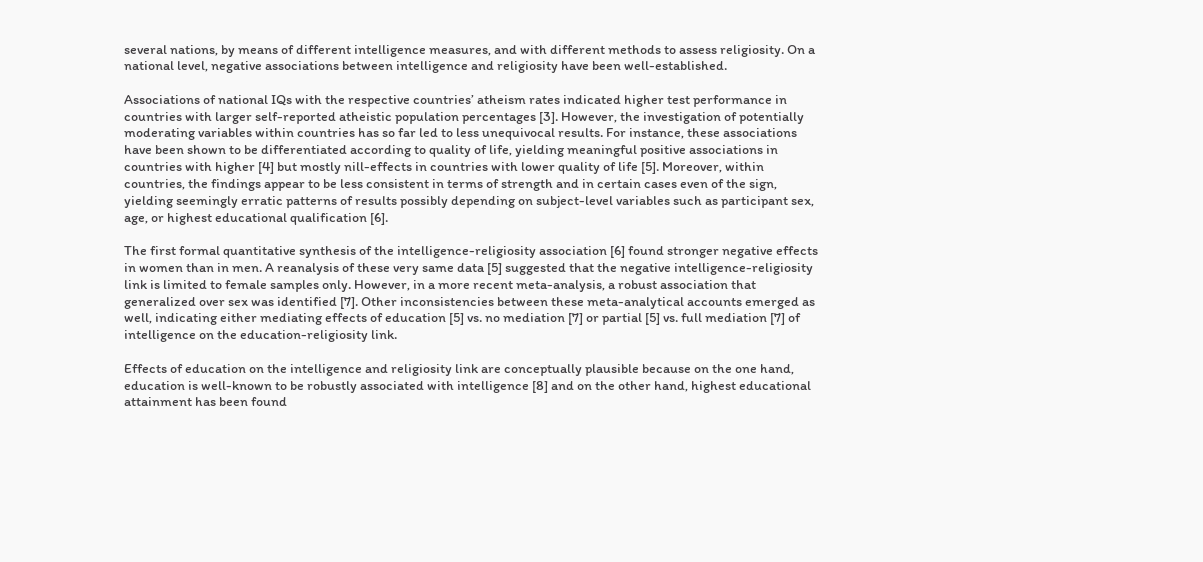several nations, by means of different intelligence measures, and with different methods to assess religiosity. On a national level, negative associations between intelligence and religiosity have been well-established.

Associations of national IQs with the respective countries’ atheism rates indicated higher test performance in countries with larger self-reported atheistic population percentages [3]. However, the investigation of potentially moderating variables within countries has so far led to less unequivocal results. For instance, these associations have been shown to be differentiated according to quality of life, yielding meaningful positive associations in countries with higher [4] but mostly nill-effects in countries with lower quality of life [5]. Moreover, within countries, the findings appear to be less consistent in terms of strength and in certain cases even of the sign, yielding seemingly erratic patterns of results possibly depending on subject-level variables such as participant sex, age, or highest educational qualification [6].

The first formal quantitative synthesis of the intelligence-religiosity association [6] found stronger negative effects in women than in men. A reanalysis of these very same data [5] suggested that the negative intelligence-religiosity link is limited to female samples only. However, in a more recent meta-analysis, a robust association that generalized over sex was identified [7]. Other inconsistencies between these meta-analytical accounts emerged as well, indicating either mediating effects of education [5] vs. no mediation [7] or partial [5] vs. full mediation [7] of intelligence on the education-religiosity link.

Effects of education on the intelligence and religiosity link are conceptually plausible because on the one hand, education is well-known to be robustly associated with intelligence [8] and on the other hand, highest educational attainment has been found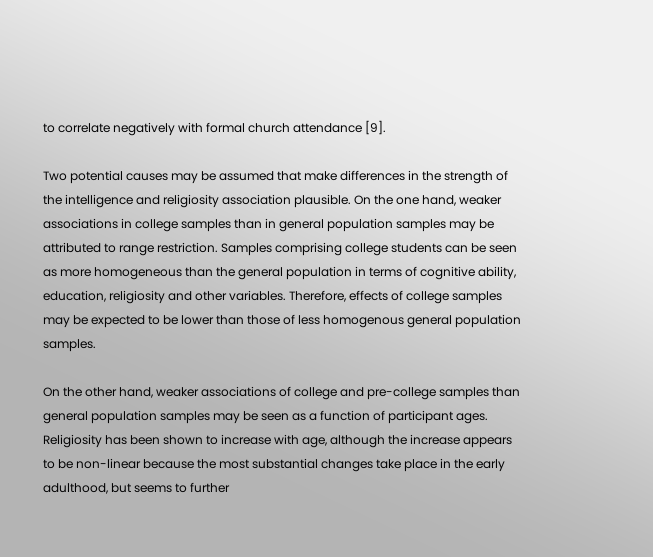to correlate negatively with formal church attendance [9].

Two potential causes may be assumed that make differences in the strength of the intelligence and religiosity association plausible. On the one hand, weaker associations in college samples than in general population samples may be attributed to range restriction. Samples comprising college students can be seen as more homogeneous than the general population in terms of cognitive ability, education, religiosity and other variables. Therefore, effects of college samples may be expected to be lower than those of less homogenous general population samples.

On the other hand, weaker associations of college and pre-college samples than general population samples may be seen as a function of participant ages. Religiosity has been shown to increase with age, although the increase appears to be non-linear because the most substantial changes take place in the early adulthood, but seems to further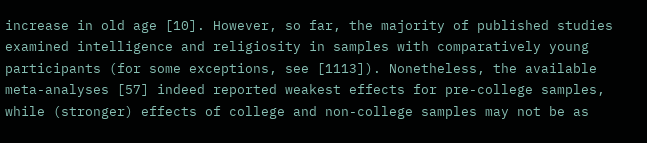increase in old age [10]. However, so far, the majority of published studies examined intelligence and religiosity in samples with comparatively young participants (for some exceptions, see [1113]). Nonetheless, the available meta-analyses [57] indeed reported weakest effects for pre-college samples, while (stronger) effects of college and non-college samples may not be as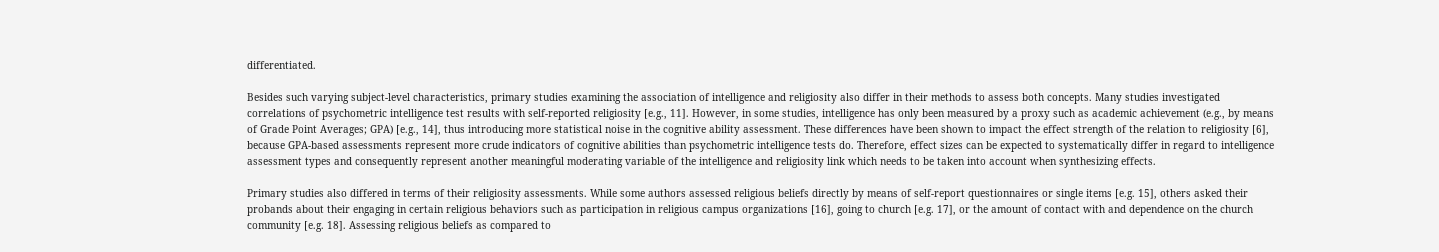differentiated.

Besides such varying subject-level characteristics, primary studies examining the association of intelligence and religiosity also differ in their methods to assess both concepts. Many studies investigated correlations of psychometric intelligence test results with self-reported religiosity [e.g., 11]. However, in some studies, intelligence has only been measured by a proxy such as academic achievement (e.g., by means of Grade Point Averages; GPA) [e.g., 14], thus introducing more statistical noise in the cognitive ability assessment. These differences have been shown to impact the effect strength of the relation to religiosity [6], because GPA-based assessments represent more crude indicators of cognitive abilities than psychometric intelligence tests do. Therefore, effect sizes can be expected to systematically differ in regard to intelligence assessment types and consequently represent another meaningful moderating variable of the intelligence and religiosity link which needs to be taken into account when synthesizing effects.

Primary studies also differed in terms of their religiosity assessments. While some authors assessed religious beliefs directly by means of self-report questionnaires or single items [e.g. 15], others asked their probands about their engaging in certain religious behaviors such as participation in religious campus organizations [16], going to church [e.g. 17], or the amount of contact with and dependence on the church community [e.g. 18]. Assessing religious beliefs as compared to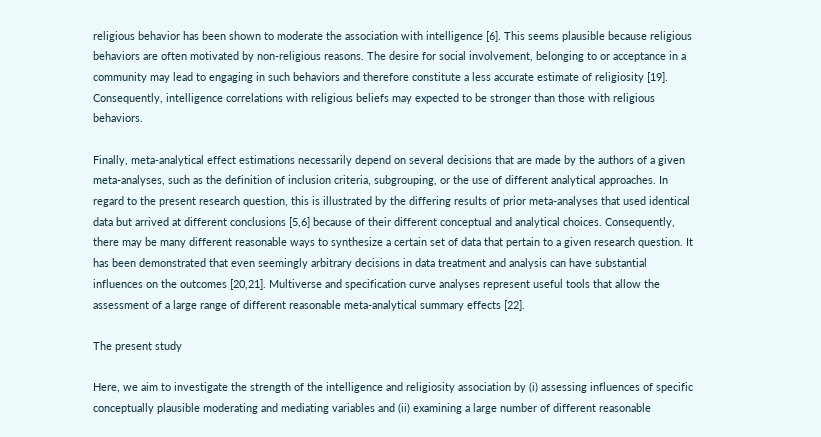religious behavior has been shown to moderate the association with intelligence [6]. This seems plausible because religious behaviors are often motivated by non-religious reasons. The desire for social involvement, belonging to or acceptance in a community may lead to engaging in such behaviors and therefore constitute a less accurate estimate of religiosity [19]. Consequently, intelligence correlations with religious beliefs may expected to be stronger than those with religious behaviors.

Finally, meta-analytical effect estimations necessarily depend on several decisions that are made by the authors of a given meta-analyses, such as the definition of inclusion criteria, subgrouping, or the use of different analytical approaches. In regard to the present research question, this is illustrated by the differing results of prior meta-analyses that used identical data but arrived at different conclusions [5,6] because of their different conceptual and analytical choices. Consequently, there may be many different reasonable ways to synthesize a certain set of data that pertain to a given research question. It has been demonstrated that even seemingly arbitrary decisions in data treatment and analysis can have substantial influences on the outcomes [20,21]. Multiverse and specification curve analyses represent useful tools that allow the assessment of a large range of different reasonable meta-analytical summary effects [22].

The present study

Here, we aim to investigate the strength of the intelligence and religiosity association by (i) assessing influences of specific conceptually plausible moderating and mediating variables and (ii) examining a large number of different reasonable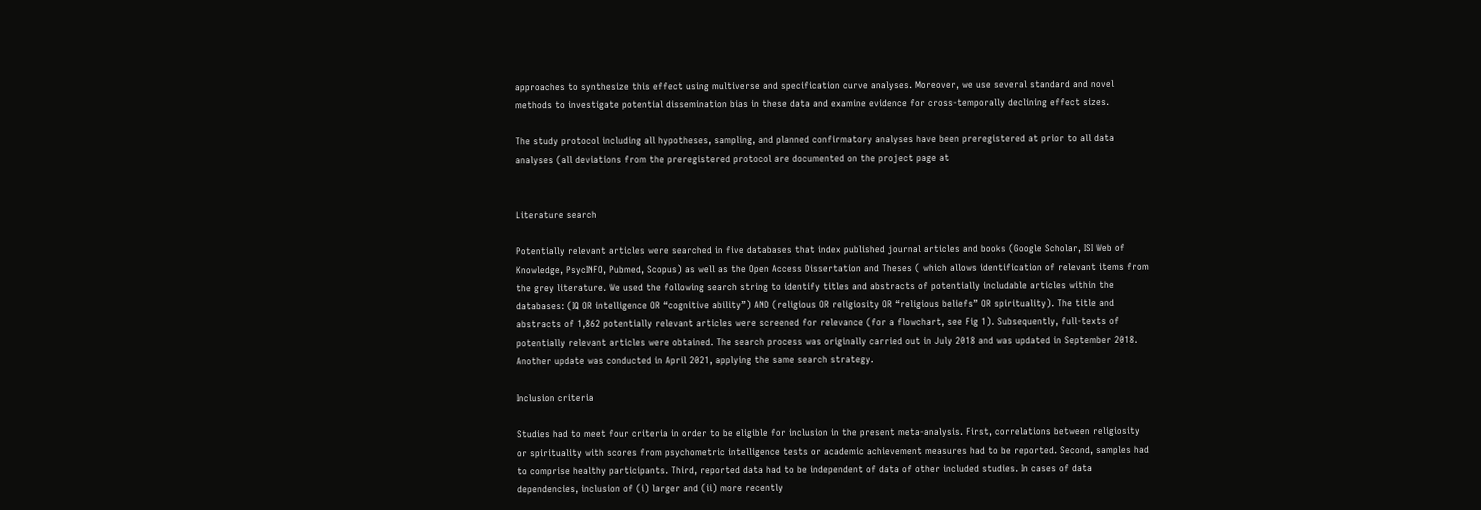approaches to synthesize this effect using multiverse and specification curve analyses. Moreover, we use several standard and novel methods to investigate potential dissemination bias in these data and examine evidence for cross-temporally declining effect sizes.

The study protocol including all hypotheses, sampling, and planned confirmatory analyses have been preregistered at prior to all data analyses (all deviations from the preregistered protocol are documented on the project page at


Literature search

Potentially relevant articles were searched in five databases that index published journal articles and books (Google Scholar, ISI Web of Knowledge, PsycINFO, Pubmed, Scopus) as well as the Open Access Dissertation and Theses ( which allows identification of relevant items from the grey literature. We used the following search string to identify titles and abstracts of potentially includable articles within the databases: (IQ OR intelligence OR “cognitive ability”) AND (religious OR religiosity OR “religious beliefs” OR spirituality). The title and abstracts of 1,862 potentially relevant articles were screened for relevance (for a flowchart, see Fig 1). Subsequently, full-texts of potentially relevant articles were obtained. The search process was originally carried out in July 2018 and was updated in September 2018. Another update was conducted in April 2021, applying the same search strategy.

Inclusion criteria

Studies had to meet four criteria in order to be eligible for inclusion in the present meta-analysis. First, correlations between religiosity or spirituality with scores from psychometric intelligence tests or academic achievement measures had to be reported. Second, samples had to comprise healthy participants. Third, reported data had to be independent of data of other included studies. In cases of data dependencies, inclusion of (i) larger and (ii) more recently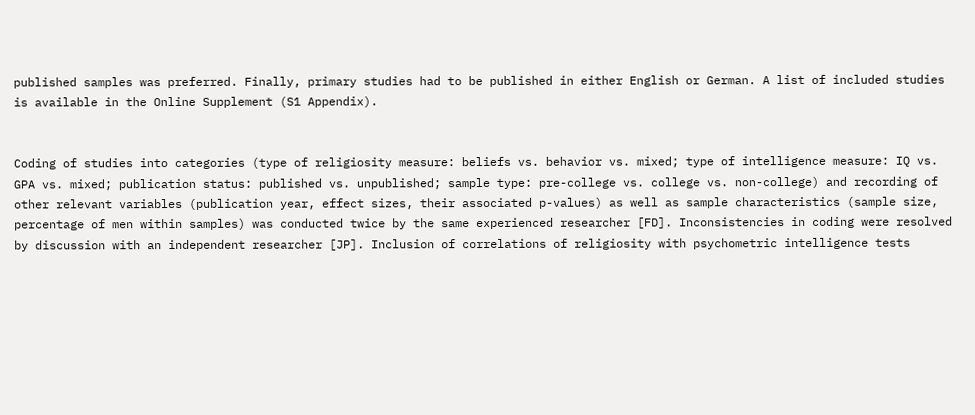published samples was preferred. Finally, primary studies had to be published in either English or German. A list of included studies is available in the Online Supplement (S1 Appendix).


Coding of studies into categories (type of religiosity measure: beliefs vs. behavior vs. mixed; type of intelligence measure: IQ vs. GPA vs. mixed; publication status: published vs. unpublished; sample type: pre-college vs. college vs. non-college) and recording of other relevant variables (publication year, effect sizes, their associated p-values) as well as sample characteristics (sample size, percentage of men within samples) was conducted twice by the same experienced researcher [FD]. Inconsistencies in coding were resolved by discussion with an independent researcher [JP]. Inclusion of correlations of religiosity with psychometric intelligence tests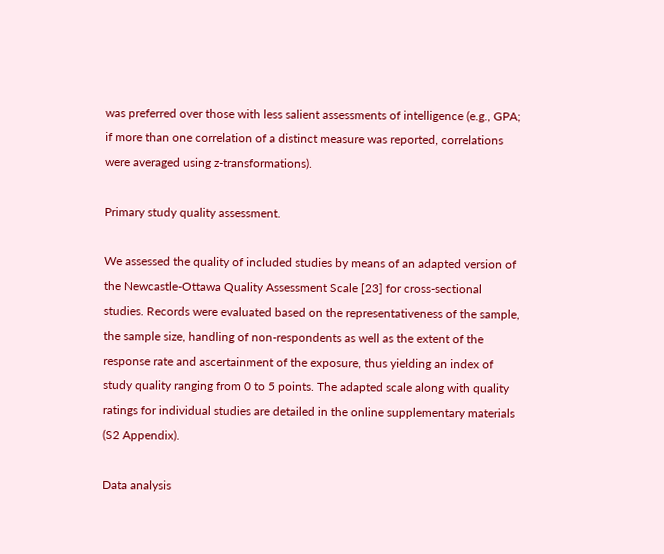was preferred over those with less salient assessments of intelligence (e.g., GPA; if more than one correlation of a distinct measure was reported, correlations were averaged using z-transformations).

Primary study quality assessment.

We assessed the quality of included studies by means of an adapted version of the Newcastle-Ottawa Quality Assessment Scale [23] for cross-sectional studies. Records were evaluated based on the representativeness of the sample, the sample size, handling of non-respondents as well as the extent of the response rate and ascertainment of the exposure, thus yielding an index of study quality ranging from 0 to 5 points. The adapted scale along with quality ratings for individual studies are detailed in the online supplementary materials (S2 Appendix).

Data analysis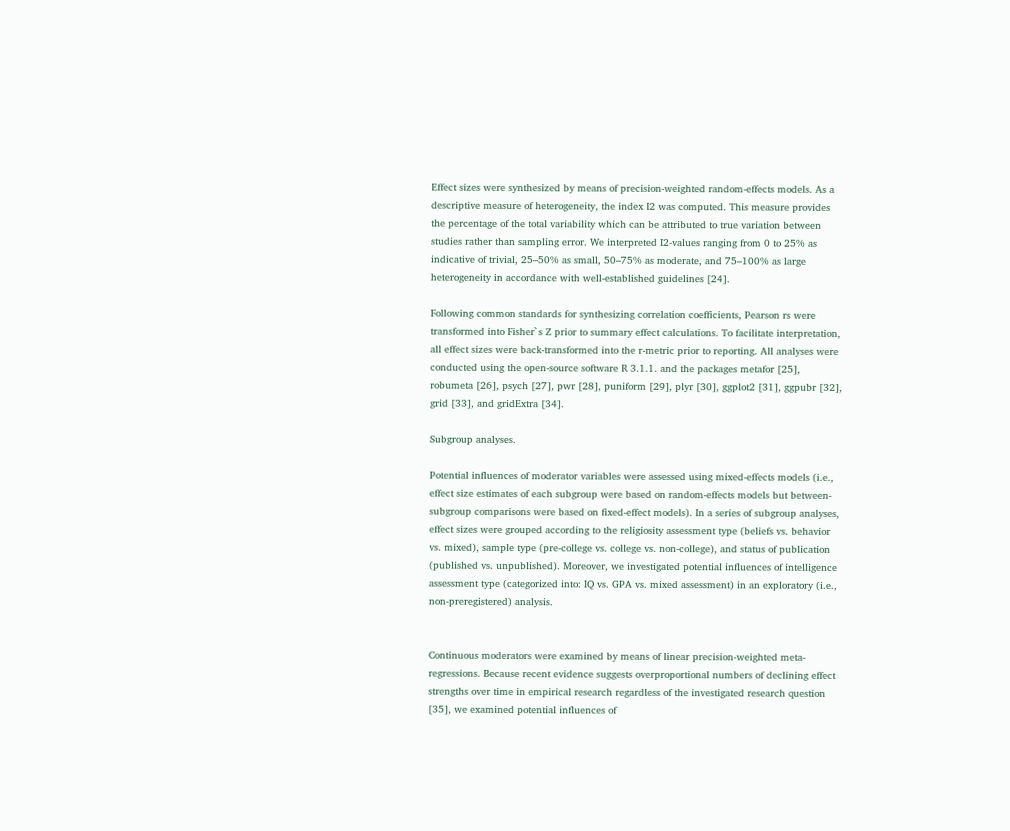Effect sizes were synthesized by means of precision-weighted random-effects models. As a descriptive measure of heterogeneity, the index I2 was computed. This measure provides the percentage of the total variability which can be attributed to true variation between studies rather than sampling error. We interpreted I2-values ranging from 0 to 25% as indicative of trivial, 25–50% as small, 50–75% as moderate, and 75–100% as large heterogeneity in accordance with well-established guidelines [24].

Following common standards for synthesizing correlation coefficients, Pearson rs were transformed into Fisher`s Z prior to summary effect calculations. To facilitate interpretation, all effect sizes were back-transformed into the r-metric prior to reporting. All analyses were conducted using the open-source software R 3.1.1. and the packages metafor [25], robumeta [26], psych [27], pwr [28], puniform [29], plyr [30], ggplot2 [31], ggpubr [32], grid [33], and gridExtra [34].

Subgroup analyses.

Potential influences of moderator variables were assessed using mixed-effects models (i.e., effect size estimates of each subgroup were based on random-effects models but between-subgroup comparisons were based on fixed-effect models). In a series of subgroup analyses, effect sizes were grouped according to the religiosity assessment type (beliefs vs. behavior vs. mixed), sample type (pre-college vs. college vs. non-college), and status of publication (published vs. unpublished). Moreover, we investigated potential influences of intelligence assessment type (categorized into: IQ vs. GPA vs. mixed assessment) in an exploratory (i.e., non-preregistered) analysis.


Continuous moderators were examined by means of linear precision-weighted meta-regressions. Because recent evidence suggests overproportional numbers of declining effect strengths over time in empirical research regardless of the investigated research question [35], we examined potential influences of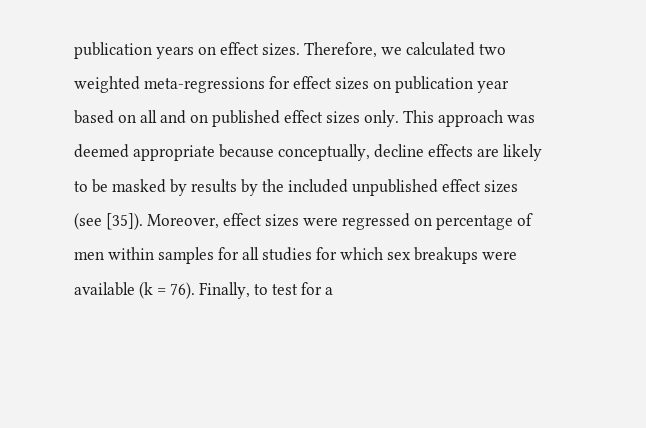publication years on effect sizes. Therefore, we calculated two weighted meta-regressions for effect sizes on publication year based on all and on published effect sizes only. This approach was deemed appropriate because conceptually, decline effects are likely to be masked by results by the included unpublished effect sizes (see [35]). Moreover, effect sizes were regressed on percentage of men within samples for all studies for which sex breakups were available (k = 76). Finally, to test for a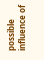possible influence of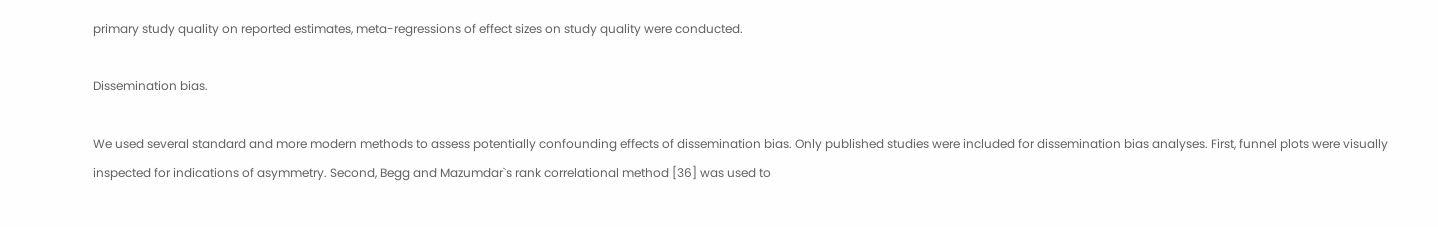primary study quality on reported estimates, meta-regressions of effect sizes on study quality were conducted.

Dissemination bias.

We used several standard and more modern methods to assess potentially confounding effects of dissemination bias. Only published studies were included for dissemination bias analyses. First, funnel plots were visually inspected for indications of asymmetry. Second, Begg and Mazumdar`s rank correlational method [36] was used to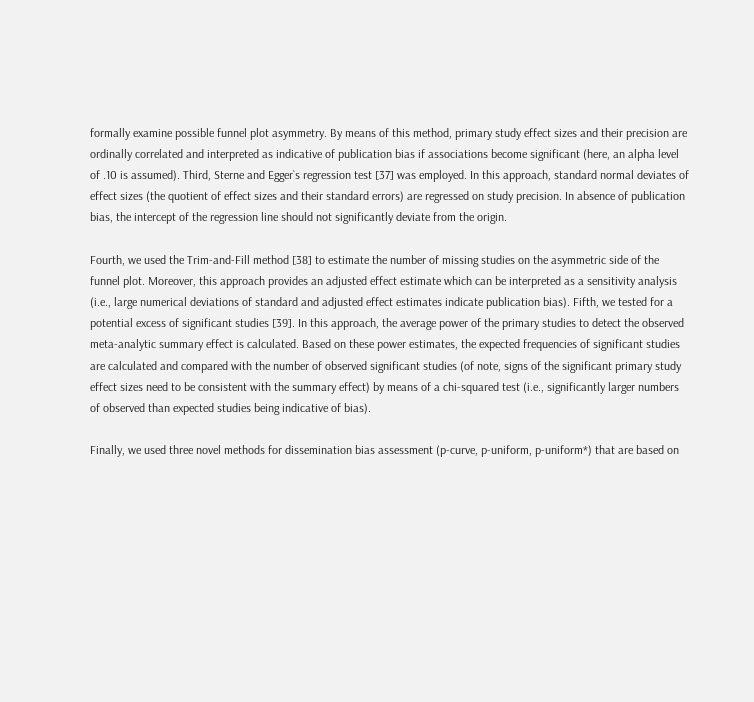formally examine possible funnel plot asymmetry. By means of this method, primary study effect sizes and their precision are ordinally correlated and interpreted as indicative of publication bias if associations become significant (here, an alpha level of .10 is assumed). Third, Sterne and Egger`s regression test [37] was employed. In this approach, standard normal deviates of effect sizes (the quotient of effect sizes and their standard errors) are regressed on study precision. In absence of publication bias, the intercept of the regression line should not significantly deviate from the origin.

Fourth, we used the Trim-and-Fill method [38] to estimate the number of missing studies on the asymmetric side of the funnel plot. Moreover, this approach provides an adjusted effect estimate which can be interpreted as a sensitivity analysis (i.e., large numerical deviations of standard and adjusted effect estimates indicate publication bias). Fifth, we tested for a potential excess of significant studies [39]. In this approach, the average power of the primary studies to detect the observed meta-analytic summary effect is calculated. Based on these power estimates, the expected frequencies of significant studies are calculated and compared with the number of observed significant studies (of note, signs of the significant primary study effect sizes need to be consistent with the summary effect) by means of a chi-squared test (i.e., significantly larger numbers of observed than expected studies being indicative of bias).

Finally, we used three novel methods for dissemination bias assessment (p-curve, p-uniform, p-uniform*) that are based on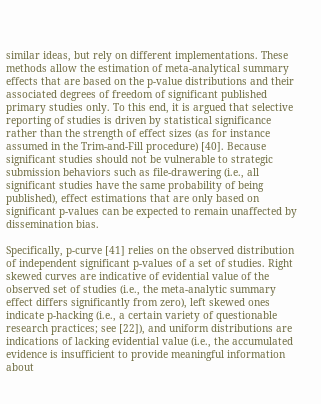similar ideas, but rely on different implementations. These methods allow the estimation of meta-analytical summary effects that are based on the p-value distributions and their associated degrees of freedom of significant published primary studies only. To this end, it is argued that selective reporting of studies is driven by statistical significance rather than the strength of effect sizes (as for instance assumed in the Trim-and-Fill procedure) [40]. Because significant studies should not be vulnerable to strategic submission behaviors such as file-drawering (i.e., all significant studies have the same probability of being published), effect estimations that are only based on significant p-values can be expected to remain unaffected by dissemination bias.

Specifically, p-curve [41] relies on the observed distribution of independent significant p-values of a set of studies. Right skewed curves are indicative of evidential value of the observed set of studies (i.e., the meta-analytic summary effect differs significantly from zero), left skewed ones indicate p-hacking (i.e., a certain variety of questionable research practices; see [22]), and uniform distributions are indications of lacking evidential value (i.e., the accumulated evidence is insufficient to provide meaningful information about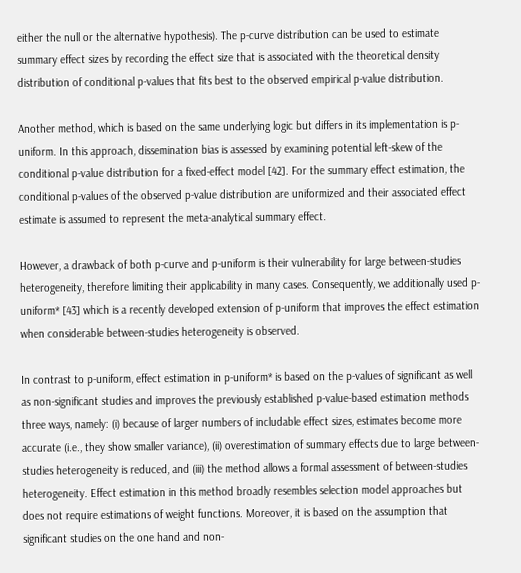either the null or the alternative hypothesis). The p-curve distribution can be used to estimate summary effect sizes by recording the effect size that is associated with the theoretical density distribution of conditional p-values that fits best to the observed empirical p-value distribution.

Another method, which is based on the same underlying logic but differs in its implementation is p-uniform. In this approach, dissemination bias is assessed by examining potential left-skew of the conditional p-value distribution for a fixed-effect model [42]. For the summary effect estimation, the conditional p-values of the observed p-value distribution are uniformized and their associated effect estimate is assumed to represent the meta-analytical summary effect.

However, a drawback of both p-curve and p-uniform is their vulnerability for large between-studies heterogeneity, therefore limiting their applicability in many cases. Consequently, we additionally used p-uniform* [43] which is a recently developed extension of p-uniform that improves the effect estimation when considerable between-studies heterogeneity is observed.

In contrast to p-uniform, effect estimation in p-uniform* is based on the p-values of significant as well as non-significant studies and improves the previously established p-value-based estimation methods three ways, namely: (i) because of larger numbers of includable effect sizes, estimates become more accurate (i.e., they show smaller variance), (ii) overestimation of summary effects due to large between-studies heterogeneity is reduced, and (iii) the method allows a formal assessment of between-studies heterogeneity. Effect estimation in this method broadly resembles selection model approaches but does not require estimations of weight functions. Moreover, it is based on the assumption that significant studies on the one hand and non-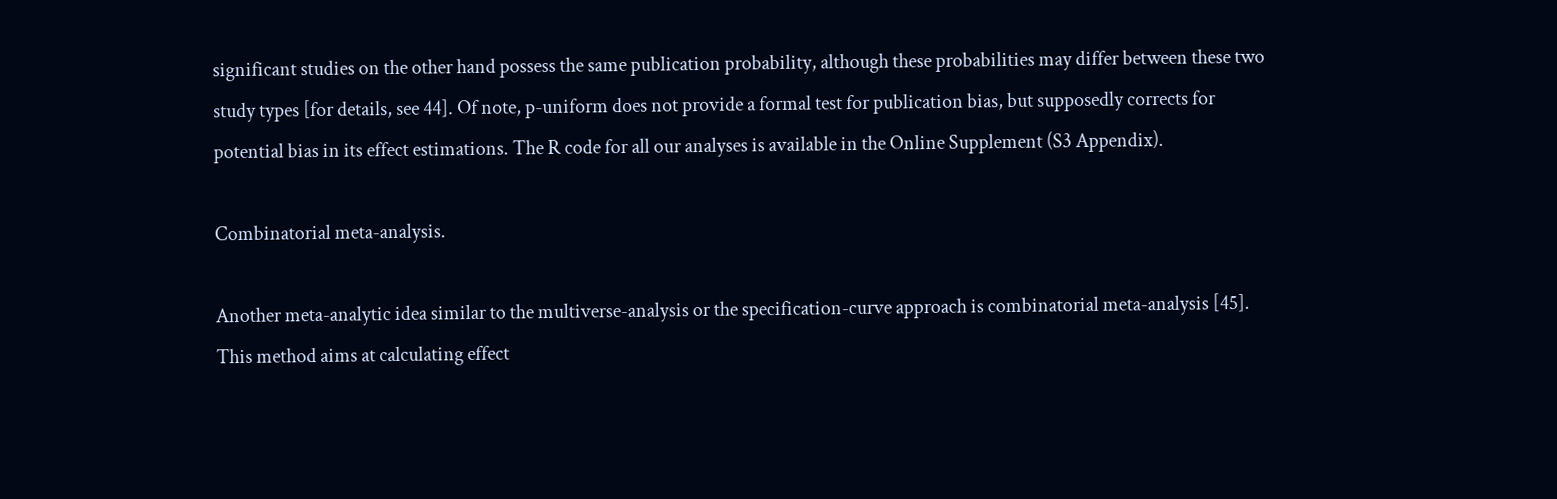significant studies on the other hand possess the same publication probability, although these probabilities may differ between these two study types [for details, see 44]. Of note, p-uniform does not provide a formal test for publication bias, but supposedly corrects for potential bias in its effect estimations. The R code for all our analyses is available in the Online Supplement (S3 Appendix).

Combinatorial meta-analysis.

Another meta-analytic idea similar to the multiverse-analysis or the specification-curve approach is combinatorial meta-analysis [45]. This method aims at calculating effect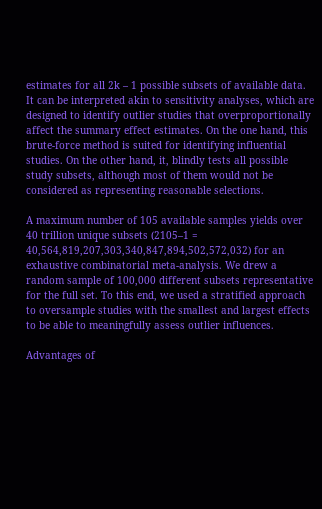estimates for all 2k – 1 possible subsets of available data. It can be interpreted akin to sensitivity analyses, which are designed to identify outlier studies that overproportionally affect the summary effect estimates. On the one hand, this brute-force method is suited for identifying influential studies. On the other hand, it, blindly tests all possible study subsets, although most of them would not be considered as representing reasonable selections.

A maximum number of 105 available samples yields over 40 trillion unique subsets (2105–1 = 40,564,819,207,303,340,847,894,502,572,032) for an exhaustive combinatorial meta-analysis. We drew a random sample of 100,000 different subsets representative for the full set. To this end, we used a stratified approach to oversample studies with the smallest and largest effects to be able to meaningfully assess outlier influences.

Advantages of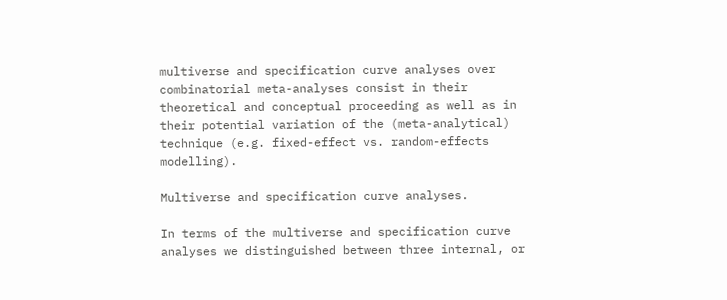multiverse and specification curve analyses over combinatorial meta-analyses consist in their theoretical and conceptual proceeding as well as in their potential variation of the (meta-analytical) technique (e.g. fixed-effect vs. random-effects modelling).

Multiverse and specification curve analyses.

In terms of the multiverse and specification curve analyses we distinguished between three internal, or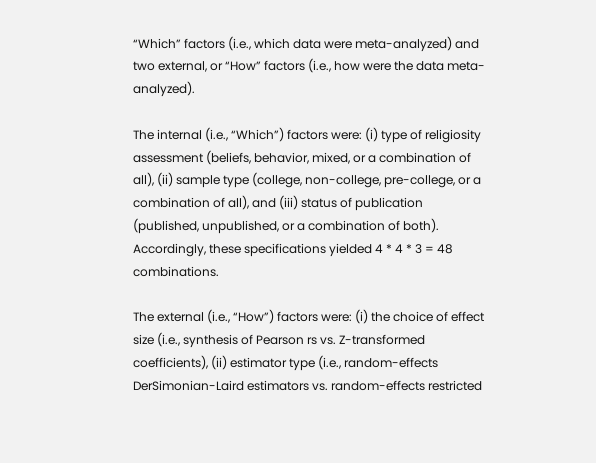“Which” factors (i.e., which data were meta-analyzed) and two external, or “How” factors (i.e., how were the data meta-analyzed).

The internal (i.e., “Which”) factors were: (i) type of religiosity assessment (beliefs, behavior, mixed, or a combination of all), (ii) sample type (college, non-college, pre-college, or a combination of all), and (iii) status of publication (published, unpublished, or a combination of both). Accordingly, these specifications yielded 4 * 4 * 3 = 48 combinations.

The external (i.e., “How”) factors were: (i) the choice of effect size (i.e., synthesis of Pearson rs vs. Z-transformed coefficients), (ii) estimator type (i.e., random-effects DerSimonian-Laird estimators vs. random-effects restricted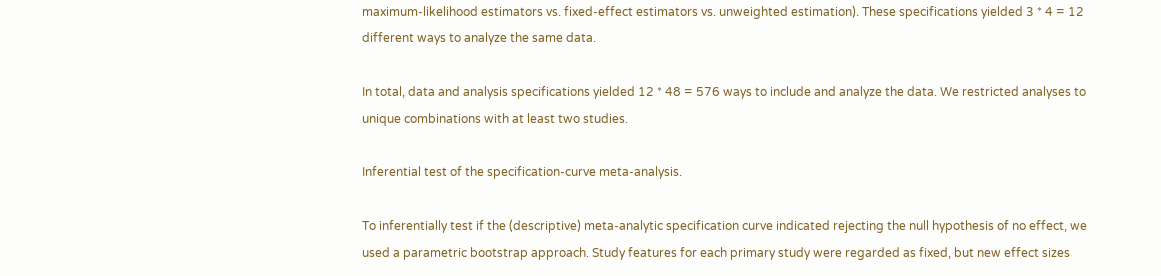maximum-likelihood estimators vs. fixed-effect estimators vs. unweighted estimation). These specifications yielded 3 * 4 = 12 different ways to analyze the same data.

In total, data and analysis specifications yielded 12 * 48 = 576 ways to include and analyze the data. We restricted analyses to unique combinations with at least two studies.

Inferential test of the specification-curve meta-analysis.

To inferentially test if the (descriptive) meta-analytic specification curve indicated rejecting the null hypothesis of no effect, we used a parametric bootstrap approach. Study features for each primary study were regarded as fixed, but new effect sizes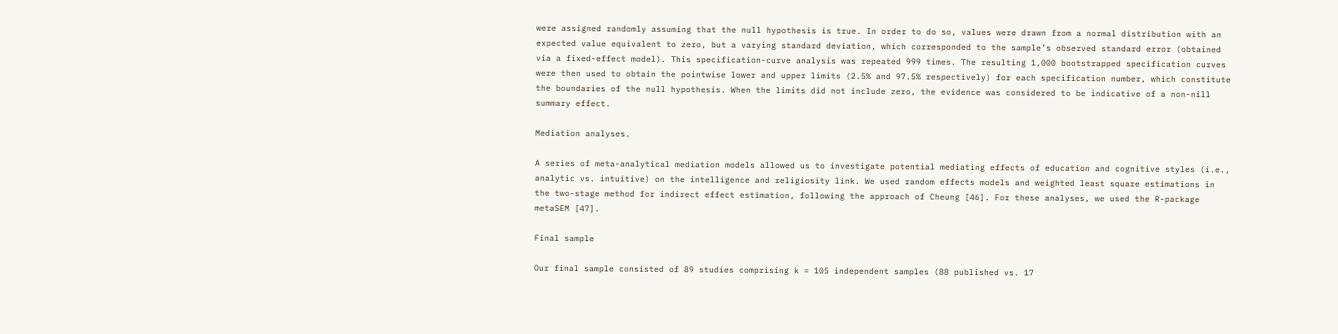were assigned randomly assuming that the null hypothesis is true. In order to do so, values were drawn from a normal distribution with an expected value equivalent to zero, but a varying standard deviation, which corresponded to the sample’s observed standard error (obtained via a fixed-effect model). This specification-curve analysis was repeated 999 times. The resulting 1,000 bootstrapped specification curves were then used to obtain the pointwise lower and upper limits (2.5% and 97.5% respectively) for each specification number, which constitute the boundaries of the null hypothesis. When the limits did not include zero, the evidence was considered to be indicative of a non-nill summary effect.

Mediation analyses.

A series of meta-analytical mediation models allowed us to investigate potential mediating effects of education and cognitive styles (i.e., analytic vs. intuitive) on the intelligence and religiosity link. We used random effects models and weighted least square estimations in the two-stage method for indirect effect estimation, following the approach of Cheung [46]. For these analyses, we used the R-package metaSEM [47].

Final sample

Our final sample consisted of 89 studies comprising k = 105 independent samples (88 published vs. 17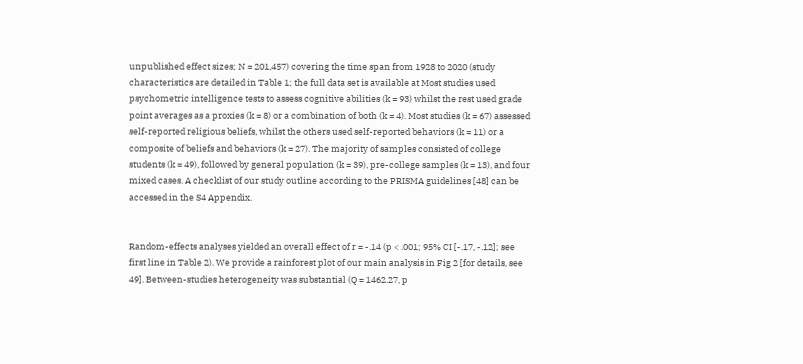unpublished effect sizes; N = 201,457) covering the time span from 1928 to 2020 (study characteristics are detailed in Table 1; the full data set is available at Most studies used psychometric intelligence tests to assess cognitive abilities (k = 93) whilst the rest used grade point averages as a proxies (k = 8) or a combination of both (k = 4). Most studies (k = 67) assessed self-reported religious beliefs, whilst the others used self-reported behaviors (k = 11) or a composite of beliefs and behaviors (k = 27). The majority of samples consisted of college students (k = 49), followed by general population (k = 39), pre-college samples (k = 13), and four mixed cases. A checklist of our study outline according to the PRISMA guidelines [48] can be accessed in the S4 Appendix.


Random-effects analyses yielded an overall effect of r = -.14 (p < .001; 95% CI [-.17, -.12]; see first line in Table 2). We provide a rainforest plot of our main analysis in Fig 2 [for details, see 49]. Between-studies heterogeneity was substantial (Q = 1462.27, p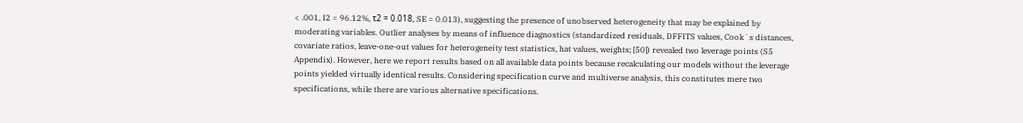< .001, I2 = 96.12%, τ2 = 0.018, SE = 0.013), suggesting the presence of unobserved heterogeneity that may be explained by moderating variables. Outlier analyses by means of influence diagnostics (standardized residuals, DFFITS values, Cook`s distances, covariate ratios, leave-one-out values for heterogeneity test statistics, hat values, weights; [50]) revealed two leverage points (S5 Appendix). However, here we report results based on all available data points because recalculating our models without the leverage points yielded virtually identical results. Considering specification curve and multiverse analysis, this constitutes mere two specifications, while there are various alternative specifications.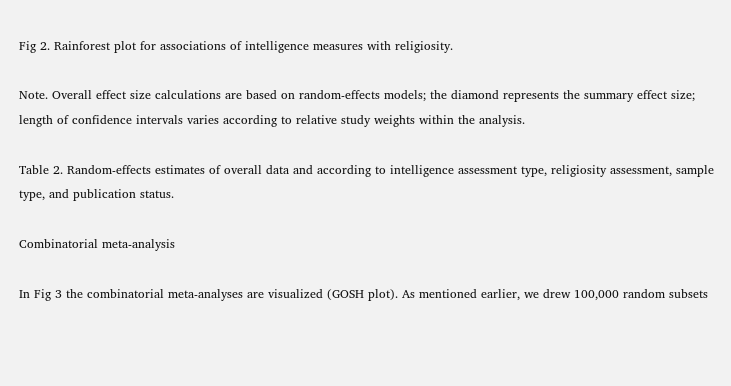Fig 2. Rainforest plot for associations of intelligence measures with religiosity.

Note. Overall effect size calculations are based on random-effects models; the diamond represents the summary effect size; length of confidence intervals varies according to relative study weights within the analysis.

Table 2. Random-effects estimates of overall data and according to intelligence assessment type, religiosity assessment, sample type, and publication status.

Combinatorial meta-analysis

In Fig 3 the combinatorial meta-analyses are visualized (GOSH plot). As mentioned earlier, we drew 100,000 random subsets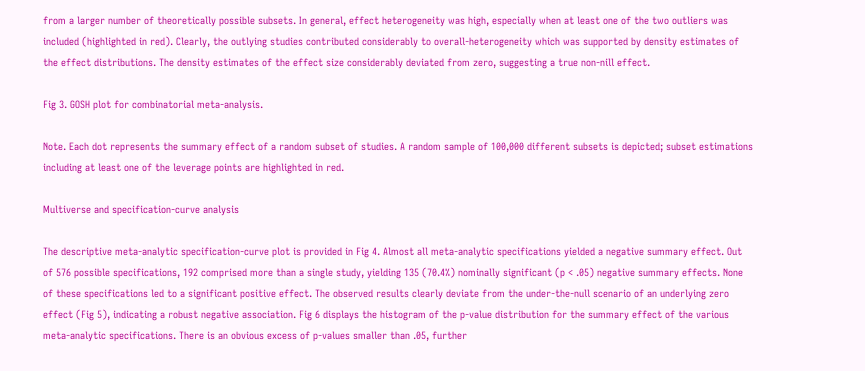from a larger number of theoretically possible subsets. In general, effect heterogeneity was high, especially when at least one of the two outliers was included (highlighted in red). Clearly, the outlying studies contributed considerably to overall-heterogeneity which was supported by density estimates of the effect distributions. The density estimates of the effect size considerably deviated from zero, suggesting a true non-nill effect.

Fig 3. GOSH plot for combinatorial meta-analysis.

Note. Each dot represents the summary effect of a random subset of studies. A random sample of 100,000 different subsets is depicted; subset estimations including at least one of the leverage points are highlighted in red.

Multiverse and specification-curve analysis

The descriptive meta-analytic specification-curve plot is provided in Fig 4. Almost all meta-analytic specifications yielded a negative summary effect. Out of 576 possible specifications, 192 comprised more than a single study, yielding 135 (70.4%) nominally significant (p < .05) negative summary effects. None of these specifications led to a significant positive effect. The observed results clearly deviate from the under-the-null scenario of an underlying zero effect (Fig 5), indicating a robust negative association. Fig 6 displays the histogram of the p-value distribution for the summary effect of the various meta-analytic specifications. There is an obvious excess of p-values smaller than .05, further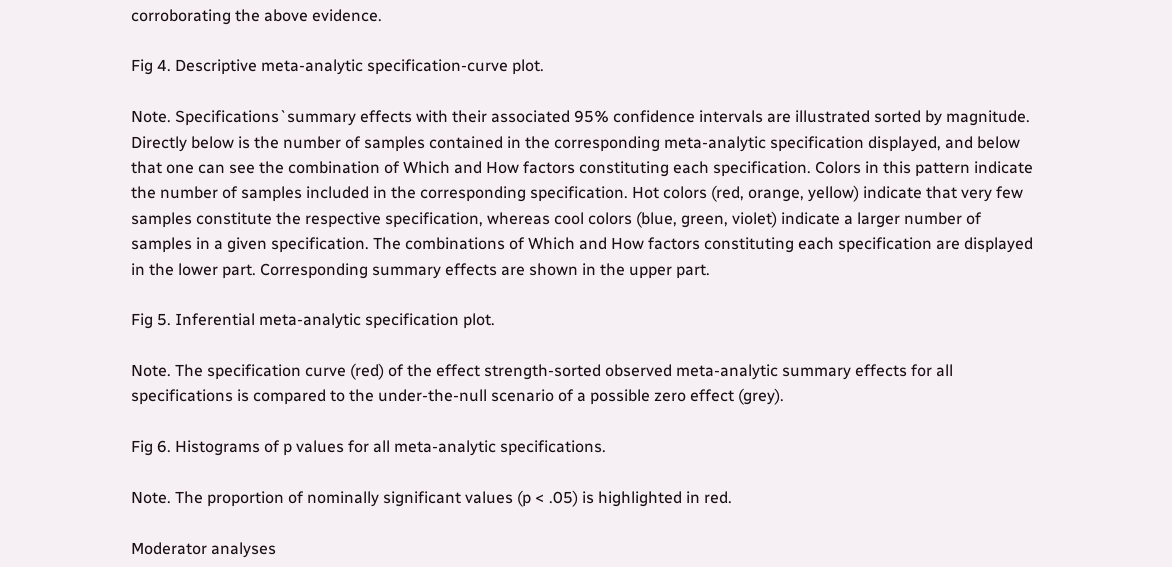corroborating the above evidence.

Fig 4. Descriptive meta-analytic specification-curve plot.

Note. Specifications`summary effects with their associated 95% confidence intervals are illustrated sorted by magnitude. Directly below is the number of samples contained in the corresponding meta-analytic specification displayed, and below that one can see the combination of Which and How factors constituting each specification. Colors in this pattern indicate the number of samples included in the corresponding specification. Hot colors (red, orange, yellow) indicate that very few samples constitute the respective specification, whereas cool colors (blue, green, violet) indicate a larger number of samples in a given specification. The combinations of Which and How factors constituting each specification are displayed in the lower part. Corresponding summary effects are shown in the upper part.

Fig 5. Inferential meta-analytic specification plot.

Note. The specification curve (red) of the effect strength-sorted observed meta-analytic summary effects for all specifications is compared to the under-the-null scenario of a possible zero effect (grey).

Fig 6. Histograms of p values for all meta-analytic specifications.

Note. The proportion of nominally significant values (p < .05) is highlighted in red.

Moderator analyses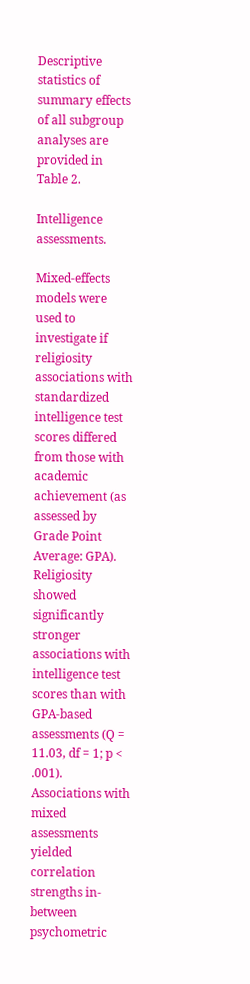Descriptive statistics of summary effects of all subgroup analyses are provided in Table 2.

Intelligence assessments.

Mixed-effects models were used to investigate if religiosity associations with standardized intelligence test scores differed from those with academic achievement (as assessed by Grade Point Average: GPA). Religiosity showed significantly stronger associations with intelligence test scores than with GPA-based assessments (Q = 11.03, df = 1; p < .001). Associations with mixed assessments yielded correlation strengths in-between psychometric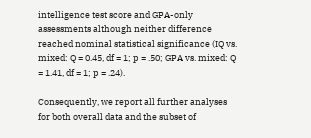intelligence test score and GPA-only assessments although neither difference reached nominal statistical significance (IQ vs. mixed: Q = 0.45, df = 1; p = .50; GPA vs. mixed: Q = 1.41, df = 1; p = .24).

Consequently, we report all further analyses for both overall data and the subset of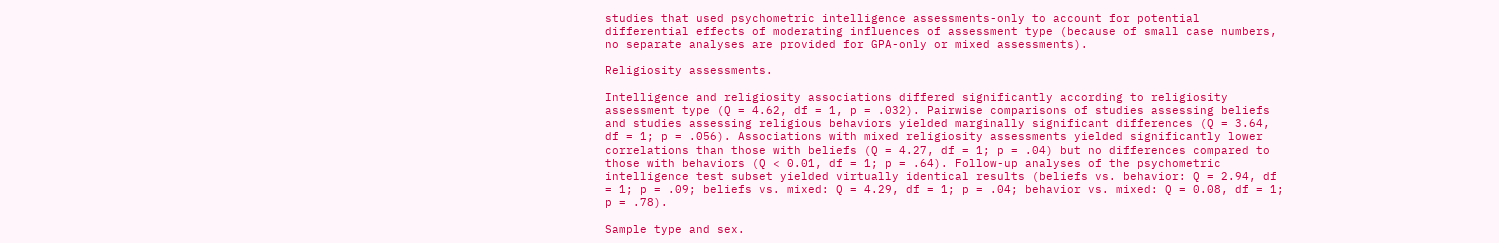studies that used psychometric intelligence assessments-only to account for potential differential effects of moderating influences of assessment type (because of small case numbers, no separate analyses are provided for GPA-only or mixed assessments).

Religiosity assessments.

Intelligence and religiosity associations differed significantly according to religiosity assessment type (Q = 4.62, df = 1, p = .032). Pairwise comparisons of studies assessing beliefs and studies assessing religious behaviors yielded marginally significant differences (Q = 3.64, df = 1; p = .056). Associations with mixed religiosity assessments yielded significantly lower correlations than those with beliefs (Q = 4.27, df = 1; p = .04) but no differences compared to those with behaviors (Q < 0.01, df = 1; p = .64). Follow-up analyses of the psychometric intelligence test subset yielded virtually identical results (beliefs vs. behavior: Q = 2.94, df = 1; p = .09; beliefs vs. mixed: Q = 4.29, df = 1; p = .04; behavior vs. mixed: Q = 0.08, df = 1; p = .78).

Sample type and sex.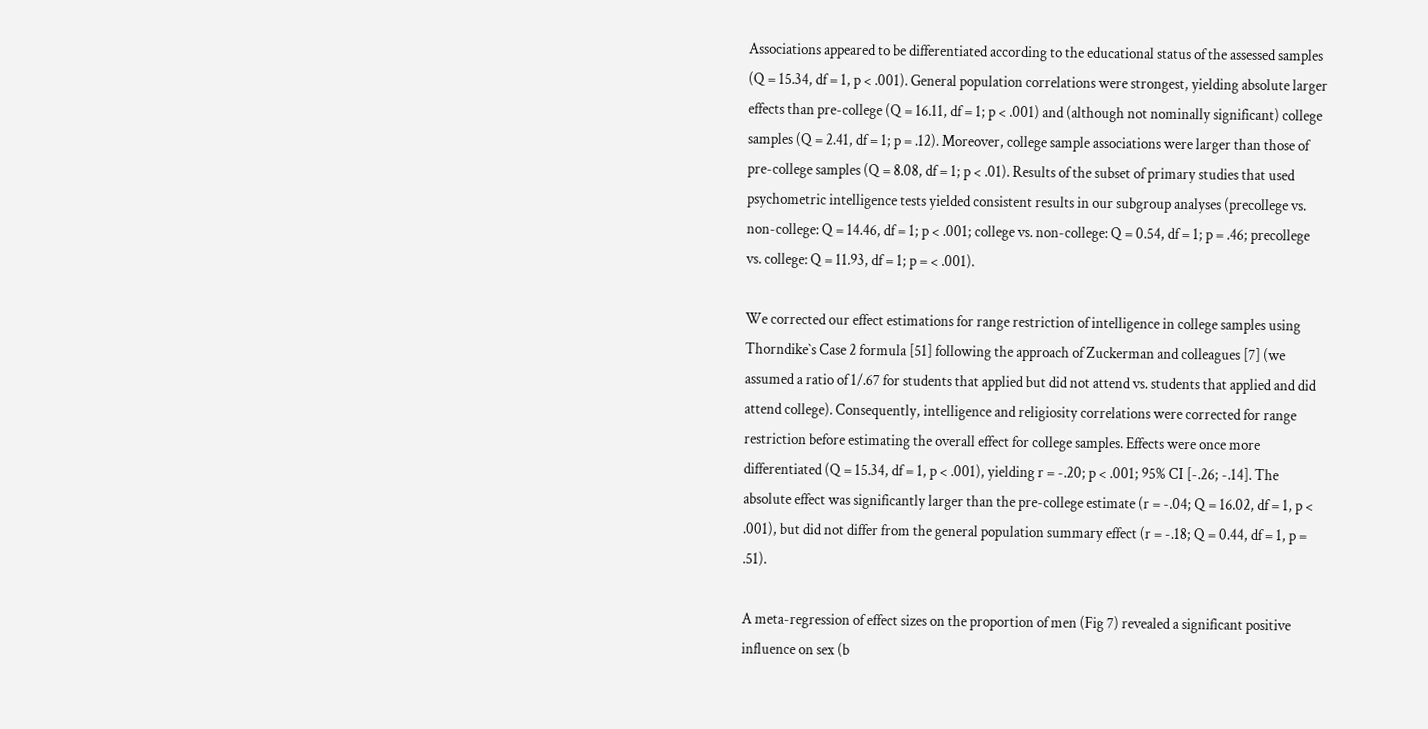Associations appeared to be differentiated according to the educational status of the assessed samples (Q = 15.34, df = 1, p < .001). General population correlations were strongest, yielding absolute larger effects than pre-college (Q = 16.11, df = 1; p < .001) and (although not nominally significant) college samples (Q = 2.41, df = 1; p = .12). Moreover, college sample associations were larger than those of pre-college samples (Q = 8.08, df = 1; p < .01). Results of the subset of primary studies that used psychometric intelligence tests yielded consistent results in our subgroup analyses (precollege vs. non-college: Q = 14.46, df = 1; p < .001; college vs. non-college: Q = 0.54, df = 1; p = .46; precollege vs. college: Q = 11.93, df = 1; p = < .001).

We corrected our effect estimations for range restriction of intelligence in college samples using Thorndike`s Case 2 formula [51] following the approach of Zuckerman and colleagues [7] (we assumed a ratio of 1/.67 for students that applied but did not attend vs. students that applied and did attend college). Consequently, intelligence and religiosity correlations were corrected for range restriction before estimating the overall effect for college samples. Effects were once more differentiated (Q = 15.34, df = 1, p < .001), yielding r = -.20; p < .001; 95% CI [-.26; -.14]. The absolute effect was significantly larger than the pre-college estimate (r = -.04; Q = 16.02, df = 1, p < .001), but did not differ from the general population summary effect (r = -.18; Q = 0.44, df = 1, p = .51).

A meta-regression of effect sizes on the proportion of men (Fig 7) revealed a significant positive influence on sex (b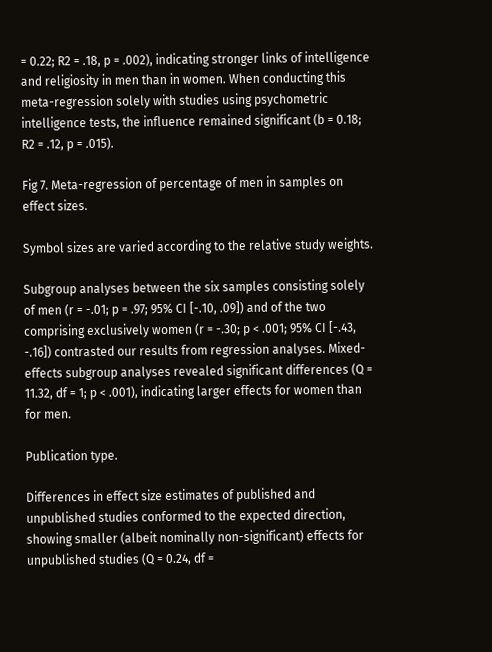= 0.22; R2 = .18, p = .002), indicating stronger links of intelligence and religiosity in men than in women. When conducting this meta-regression solely with studies using psychometric intelligence tests, the influence remained significant (b = 0.18; R2 = .12, p = .015).

Fig 7. Meta-regression of percentage of men in samples on effect sizes.

Symbol sizes are varied according to the relative study weights.

Subgroup analyses between the six samples consisting solely of men (r = -.01; p = .97; 95% CI [-.10, .09]) and of the two comprising exclusively women (r = -.30; p < .001; 95% CI [-.43, -.16]) contrasted our results from regression analyses. Mixed-effects subgroup analyses revealed significant differences (Q = 11.32, df = 1; p < .001), indicating larger effects for women than for men.

Publication type.

Differences in effect size estimates of published and unpublished studies conformed to the expected direction, showing smaller (albeit nominally non-significant) effects for unpublished studies (Q = 0.24, df =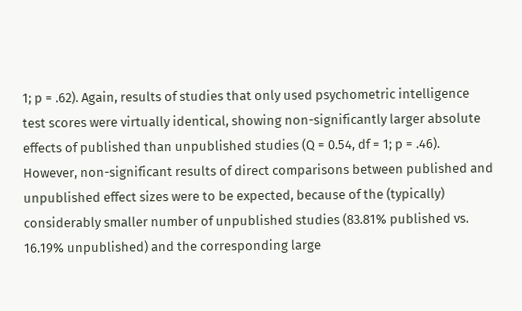1; p = .62). Again, results of studies that only used psychometric intelligence test scores were virtually identical, showing non-significantly larger absolute effects of published than unpublished studies (Q = 0.54, df = 1; p = .46). However, non-significant results of direct comparisons between published and unpublished effect sizes were to be expected, because of the (typically) considerably smaller number of unpublished studies (83.81% published vs. 16.19% unpublished) and the corresponding large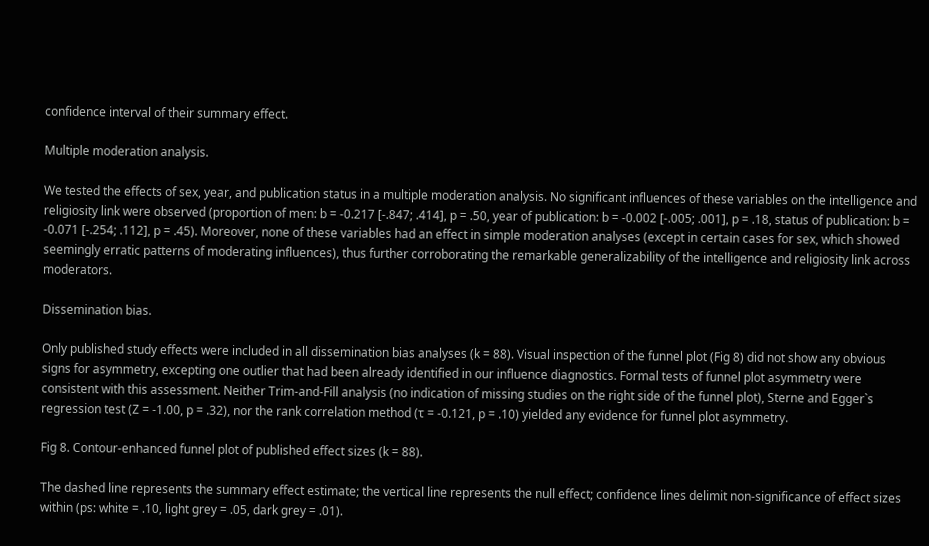confidence interval of their summary effect.

Multiple moderation analysis.

We tested the effects of sex, year, and publication status in a multiple moderation analysis. No significant influences of these variables on the intelligence and religiosity link were observed (proportion of men: b = -0.217 [-.847; .414], p = .50, year of publication: b = -0.002 [-.005; .001], p = .18, status of publication: b = -0.071 [-.254; .112], p = .45). Moreover, none of these variables had an effect in simple moderation analyses (except in certain cases for sex, which showed seemingly erratic patterns of moderating influences), thus further corroborating the remarkable generalizability of the intelligence and religiosity link across moderators.

Dissemination bias.

Only published study effects were included in all dissemination bias analyses (k = 88). Visual inspection of the funnel plot (Fig 8) did not show any obvious signs for asymmetry, excepting one outlier that had been already identified in our influence diagnostics. Formal tests of funnel plot asymmetry were consistent with this assessment. Neither Trim-and-Fill analysis (no indication of missing studies on the right side of the funnel plot), Sterne and Egger`s regression test (Z = -1.00, p = .32), nor the rank correlation method (τ = -0.121, p = .10) yielded any evidence for funnel plot asymmetry.

Fig 8. Contour-enhanced funnel plot of published effect sizes (k = 88).

The dashed line represents the summary effect estimate; the vertical line represents the null effect; confidence lines delimit non-significance of effect sizes within (ps: white = .10, light grey = .05, dark grey = .01).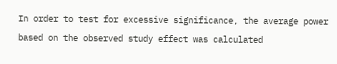In order to test for excessive significance, the average power based on the observed study effect was calculated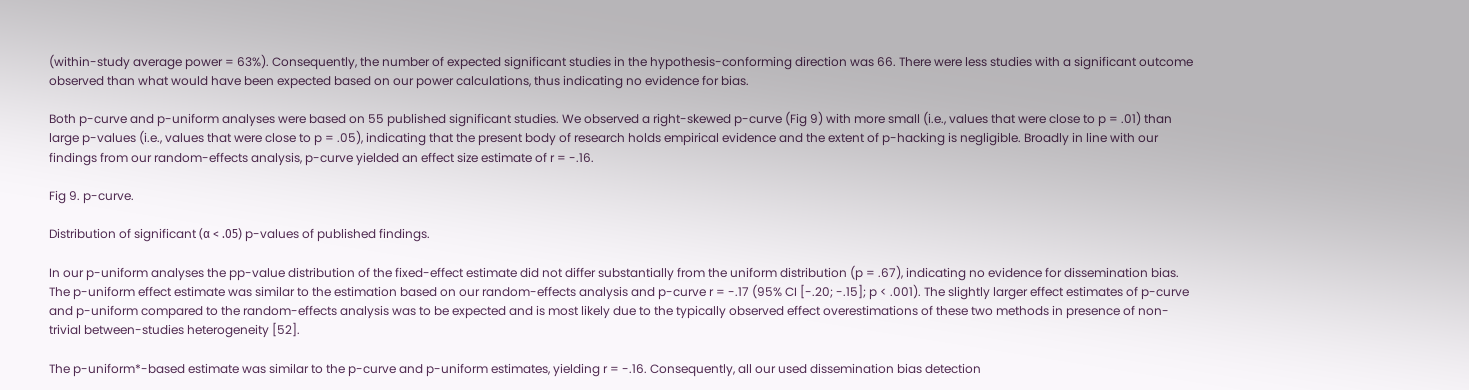(within-study average power = 63%). Consequently, the number of expected significant studies in the hypothesis-conforming direction was 66. There were less studies with a significant outcome observed than what would have been expected based on our power calculations, thus indicating no evidence for bias.

Both p-curve and p-uniform analyses were based on 55 published significant studies. We observed a right-skewed p-curve (Fig 9) with more small (i.e., values that were close to p = .01) than large p-values (i.e., values that were close to p = .05), indicating that the present body of research holds empirical evidence and the extent of p-hacking is negligible. Broadly in line with our findings from our random-effects analysis, p-curve yielded an effect size estimate of r = -.16.

Fig 9. p-curve.

Distribution of significant (α < .05) p-values of published findings.

In our p-uniform analyses the pp-value distribution of the fixed-effect estimate did not differ substantially from the uniform distribution (p = .67), indicating no evidence for dissemination bias. The p-uniform effect estimate was similar to the estimation based on our random-effects analysis and p-curve r = -.17 (95% CI [-.20; -.15]; p < .001). The slightly larger effect estimates of p-curve and p-uniform compared to the random-effects analysis was to be expected and is most likely due to the typically observed effect overestimations of these two methods in presence of non-trivial between-studies heterogeneity [52].

The p-uniform*-based estimate was similar to the p-curve and p-uniform estimates, yielding r = -.16. Consequently, all our used dissemination bias detection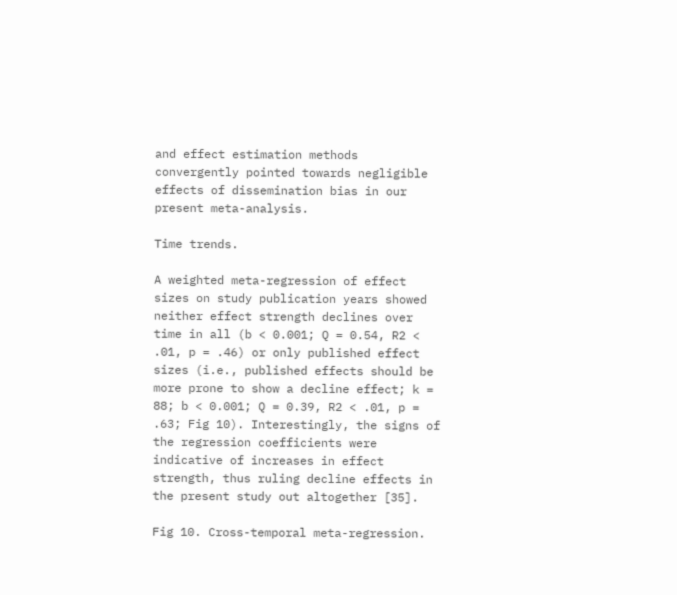and effect estimation methods convergently pointed towards negligible effects of dissemination bias in our present meta-analysis.

Time trends.

A weighted meta-regression of effect sizes on study publication years showed neither effect strength declines over time in all (b < 0.001; Q = 0.54, R2 < .01, p = .46) or only published effect sizes (i.e., published effects should be more prone to show a decline effect; k = 88; b < 0.001; Q = 0.39, R2 < .01, p = .63; Fig 10). Interestingly, the signs of the regression coefficients were indicative of increases in effect strength, thus ruling decline effects in the present study out altogether [35].

Fig 10. Cross-temporal meta-regression.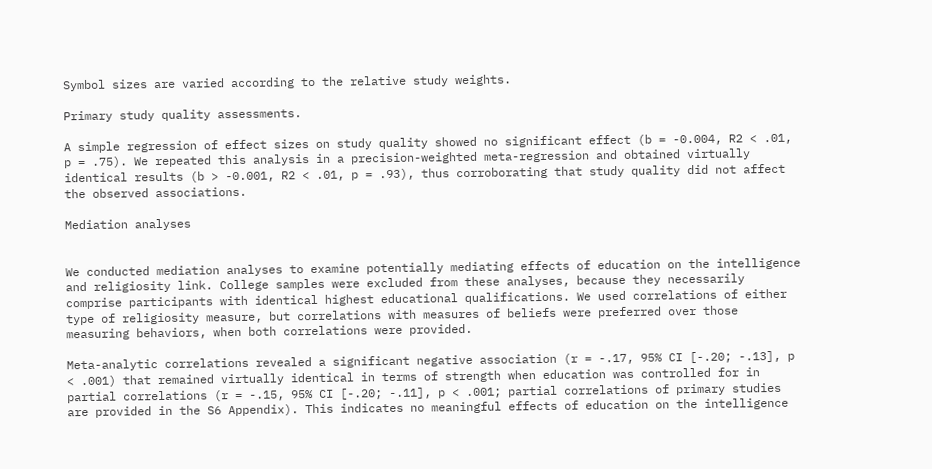Symbol sizes are varied according to the relative study weights.

Primary study quality assessments.

A simple regression of effect sizes on study quality showed no significant effect (b = -0.004, R2 < .01, p = .75). We repeated this analysis in a precision-weighted meta-regression and obtained virtually identical results (b > -0.001, R2 < .01, p = .93), thus corroborating that study quality did not affect the observed associations.

Mediation analyses


We conducted mediation analyses to examine potentially mediating effects of education on the intelligence and religiosity link. College samples were excluded from these analyses, because they necessarily comprise participants with identical highest educational qualifications. We used correlations of either type of religiosity measure, but correlations with measures of beliefs were preferred over those measuring behaviors, when both correlations were provided.

Meta-analytic correlations revealed a significant negative association (r = -.17, 95% CI [-.20; -.13], p < .001) that remained virtually identical in terms of strength when education was controlled for in partial correlations (r = -.15, 95% CI [-.20; -.11], p < .001; partial correlations of primary studies are provided in the S6 Appendix). This indicates no meaningful effects of education on the intelligence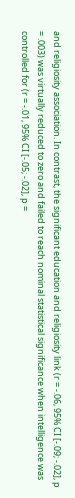and religiosity association. In contrast, the significant education and religiosity link (r = -.06, 95% CI [-.09; -.02], p = .003) was virtually reduced to zero and failed to reach nominal statistical significance when intelligence was controlled for (r = -.01, 95% CI [-.05; -.02], p =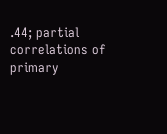.44; partial correlations of primary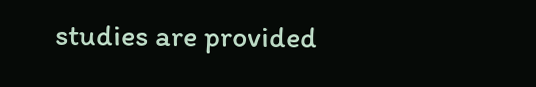studies are provided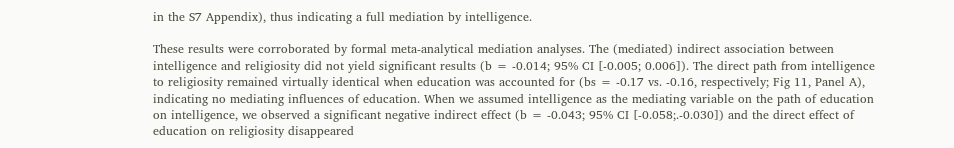in the S7 Appendix), thus indicating a full mediation by intelligence.

These results were corroborated by formal meta-analytical mediation analyses. The (mediated) indirect association between intelligence and religiosity did not yield significant results (b = -0.014; 95% CI [-0.005; 0.006]). The direct path from intelligence to religiosity remained virtually identical when education was accounted for (bs = -0.17 vs. -0.16, respectively; Fig 11, Panel A), indicating no mediating influences of education. When we assumed intelligence as the mediating variable on the path of education on intelligence, we observed a significant negative indirect effect (b = -0.043; 95% CI [-0.058;.-0.030]) and the direct effect of education on religiosity disappeared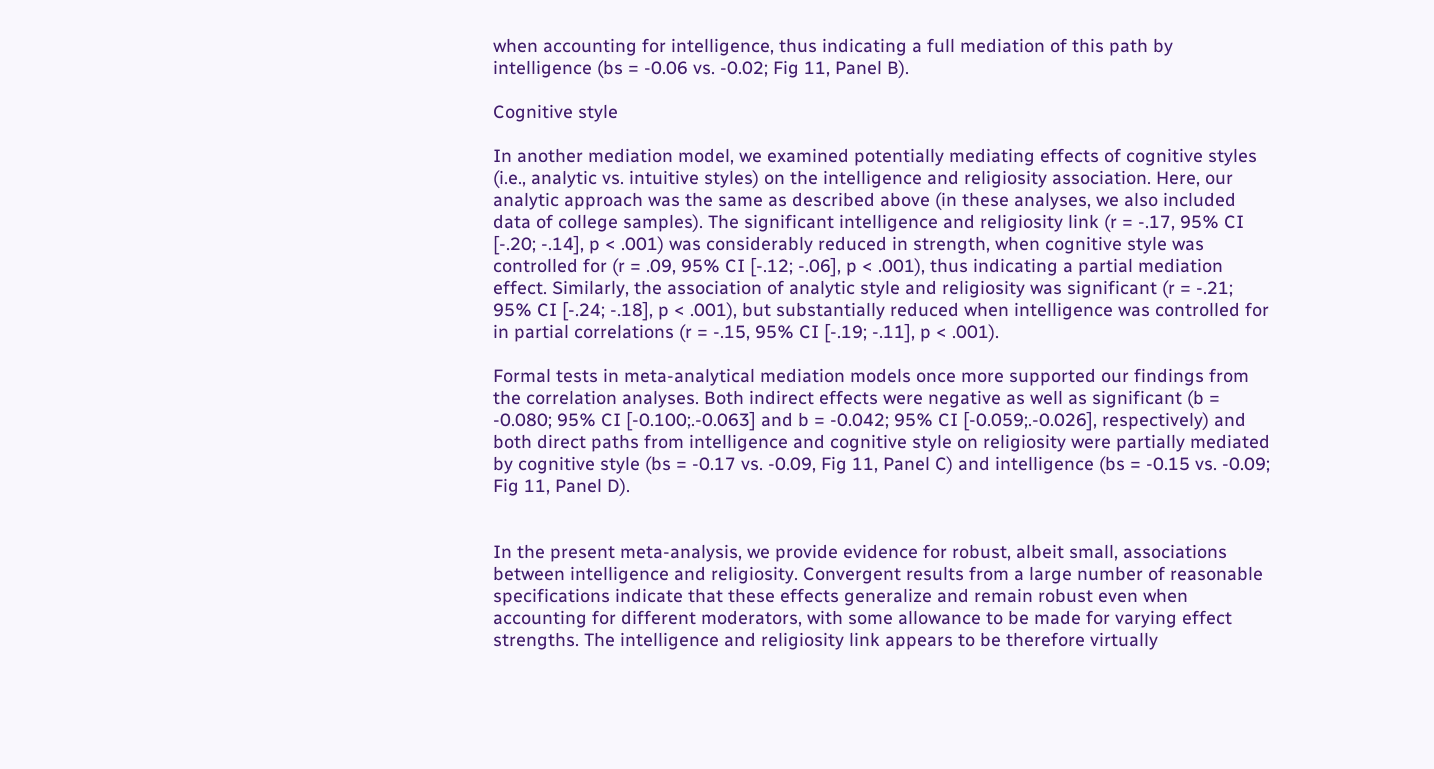when accounting for intelligence, thus indicating a full mediation of this path by intelligence (bs = -0.06 vs. -0.02; Fig 11, Panel B).

Cognitive style

In another mediation model, we examined potentially mediating effects of cognitive styles (i.e., analytic vs. intuitive styles) on the intelligence and religiosity association. Here, our analytic approach was the same as described above (in these analyses, we also included data of college samples). The significant intelligence and religiosity link (r = -.17, 95% CI [-.20; -.14], p < .001) was considerably reduced in strength, when cognitive style was controlled for (r = .09, 95% CI [-.12; -.06], p < .001), thus indicating a partial mediation effect. Similarly, the association of analytic style and religiosity was significant (r = -.21; 95% CI [-.24; -.18], p < .001), but substantially reduced when intelligence was controlled for in partial correlations (r = -.15, 95% CI [-.19; -.11], p < .001).

Formal tests in meta-analytical mediation models once more supported our findings from the correlation analyses. Both indirect effects were negative as well as significant (b = -0.080; 95% CI [-0.100;.-0.063] and b = -0.042; 95% CI [-0.059;.-0.026], respectively) and both direct paths from intelligence and cognitive style on religiosity were partially mediated by cognitive style (bs = -0.17 vs. -0.09, Fig 11, Panel C) and intelligence (bs = -0.15 vs. -0.09; Fig 11, Panel D).


In the present meta-analysis, we provide evidence for robust, albeit small, associations between intelligence and religiosity. Convergent results from a large number of reasonable specifications indicate that these effects generalize and remain robust even when accounting for different moderators, with some allowance to be made for varying effect strengths. The intelligence and religiosity link appears to be therefore virtually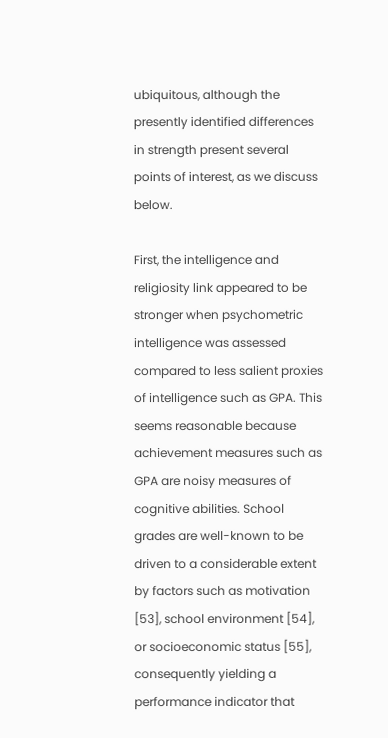ubiquitous, although the presently identified differences in strength present several points of interest, as we discuss below.

First, the intelligence and religiosity link appeared to be stronger when psychometric intelligence was assessed compared to less salient proxies of intelligence such as GPA. This seems reasonable because achievement measures such as GPA are noisy measures of cognitive abilities. School grades are well-known to be driven to a considerable extent by factors such as motivation [53], school environment [54], or socioeconomic status [55], consequently yielding a performance indicator that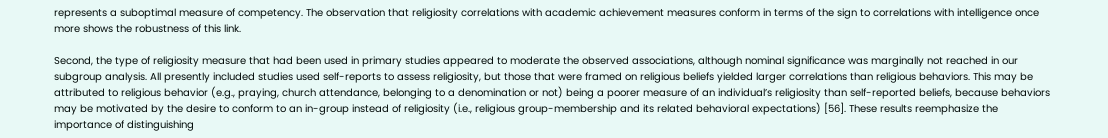represents a suboptimal measure of competency. The observation that religiosity correlations with academic achievement measures conform in terms of the sign to correlations with intelligence once more shows the robustness of this link.

Second, the type of religiosity measure that had been used in primary studies appeared to moderate the observed associations, although nominal significance was marginally not reached in our subgroup analysis. All presently included studies used self-reports to assess religiosity, but those that were framed on religious beliefs yielded larger correlations than religious behaviors. This may be attributed to religious behavior (e.g., praying, church attendance, belonging to a denomination or not) being a poorer measure of an individual’s religiosity than self-reported beliefs, because behaviors may be motivated by the desire to conform to an in-group instead of religiosity (i.e., religious group-membership and its related behavioral expectations) [56]. These results reemphasize the importance of distinguishing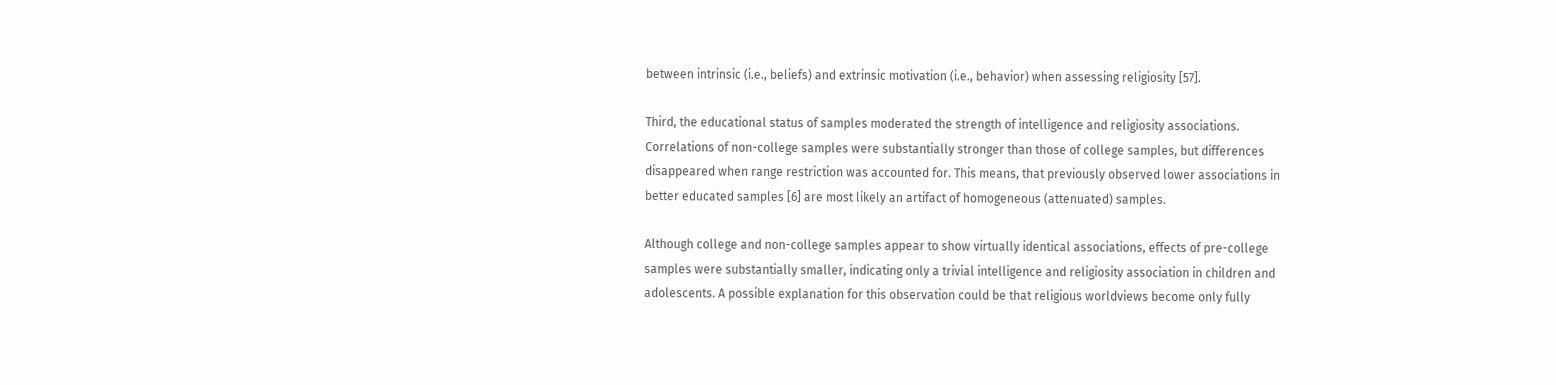between intrinsic (i.e., beliefs) and extrinsic motivation (i.e., behavior) when assessing religiosity [57].

Third, the educational status of samples moderated the strength of intelligence and religiosity associations. Correlations of non-college samples were substantially stronger than those of college samples, but differences disappeared when range restriction was accounted for. This means, that previously observed lower associations in better educated samples [6] are most likely an artifact of homogeneous (attenuated) samples.

Although college and non-college samples appear to show virtually identical associations, effects of pre-college samples were substantially smaller, indicating only a trivial intelligence and religiosity association in children and adolescents. A possible explanation for this observation could be that religious worldviews become only fully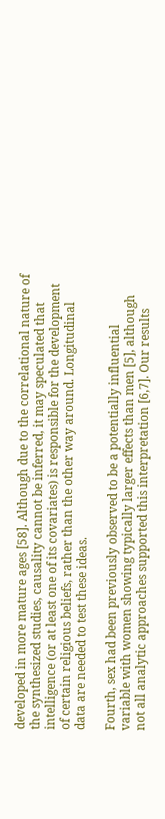developed in more mature ages [58]. Although due to the correlational nature of the synthesized studies, causality cannot be inferred, it may speculated that intelligence (or at least one of its covariates) is responsible for the development of certain religious beliefs, rather than the other way around. Longitudinal data are needed to test these ideas.

Fourth, sex had been previously observed to be a potentially influential variable with women showing typically larger effects than men [5], although not all analytic approaches supported this interpretation [6,7]. Our results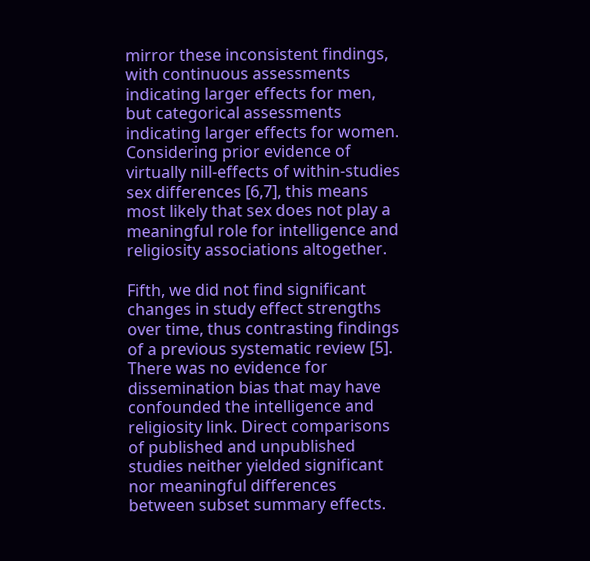mirror these inconsistent findings, with continuous assessments indicating larger effects for men, but categorical assessments indicating larger effects for women. Considering prior evidence of virtually nill-effects of within-studies sex differences [6,7], this means most likely that sex does not play a meaningful role for intelligence and religiosity associations altogether.

Fifth, we did not find significant changes in study effect strengths over time, thus contrasting findings of a previous systematic review [5]. There was no evidence for dissemination bias that may have confounded the intelligence and religiosity link. Direct comparisons of published and unpublished studies neither yielded significant nor meaningful differences between subset summary effects.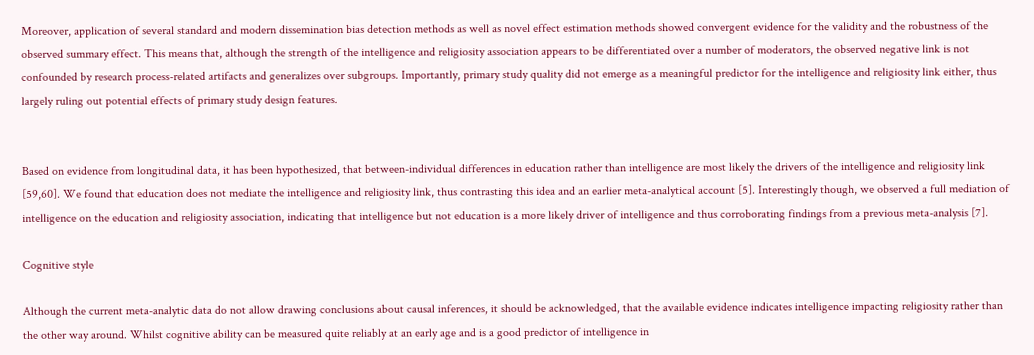Moreover, application of several standard and modern dissemination bias detection methods as well as novel effect estimation methods showed convergent evidence for the validity and the robustness of the observed summary effect. This means that, although the strength of the intelligence and religiosity association appears to be differentiated over a number of moderators, the observed negative link is not confounded by research process-related artifacts and generalizes over subgroups. Importantly, primary study quality did not emerge as a meaningful predictor for the intelligence and religiosity link either, thus largely ruling out potential effects of primary study design features.


Based on evidence from longitudinal data, it has been hypothesized, that between-individual differences in education rather than intelligence are most likely the drivers of the intelligence and religiosity link [59,60]. We found that education does not mediate the intelligence and religiosity link, thus contrasting this idea and an earlier meta-analytical account [5]. Interestingly though, we observed a full mediation of intelligence on the education and religiosity association, indicating that intelligence but not education is a more likely driver of intelligence and thus corroborating findings from a previous meta-analysis [7].

Cognitive style

Although the current meta-analytic data do not allow drawing conclusions about causal inferences, it should be acknowledged, that the available evidence indicates intelligence impacting religiosity rather than the other way around. Whilst cognitive ability can be measured quite reliably at an early age and is a good predictor of intelligence in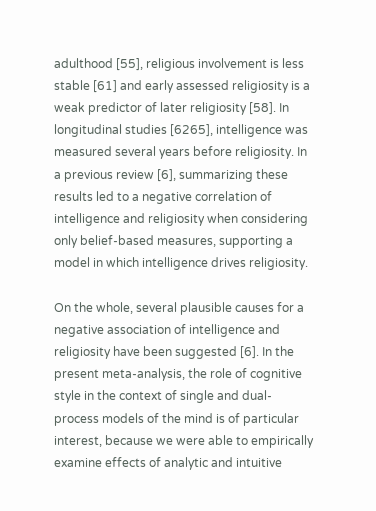adulthood [55], religious involvement is less stable [61] and early assessed religiosity is a weak predictor of later religiosity [58]. In longitudinal studies [6265], intelligence was measured several years before religiosity. In a previous review [6], summarizing these results led to a negative correlation of intelligence and religiosity when considering only belief-based measures, supporting a model in which intelligence drives religiosity.

On the whole, several plausible causes for a negative association of intelligence and religiosity have been suggested [6]. In the present meta-analysis, the role of cognitive style in the context of single and dual-process models of the mind is of particular interest, because we were able to empirically examine effects of analytic and intuitive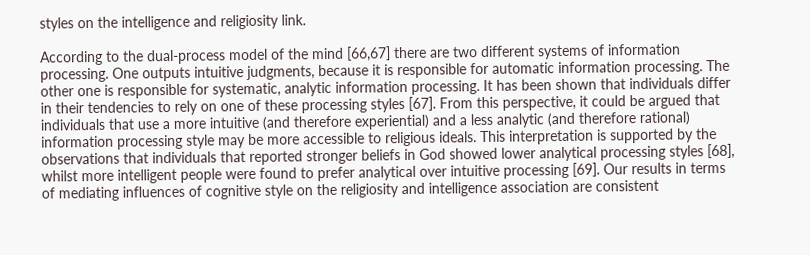styles on the intelligence and religiosity link.

According to the dual-process model of the mind [66,67] there are two different systems of information processing. One outputs intuitive judgments, because it is responsible for automatic information processing. The other one is responsible for systematic, analytic information processing. It has been shown that individuals differ in their tendencies to rely on one of these processing styles [67]. From this perspective, it could be argued that individuals that use a more intuitive (and therefore experiential) and a less analytic (and therefore rational) information processing style may be more accessible to religious ideals. This interpretation is supported by the observations that individuals that reported stronger beliefs in God showed lower analytical processing styles [68], whilst more intelligent people were found to prefer analytical over intuitive processing [69]. Our results in terms of mediating influences of cognitive style on the religiosity and intelligence association are consistent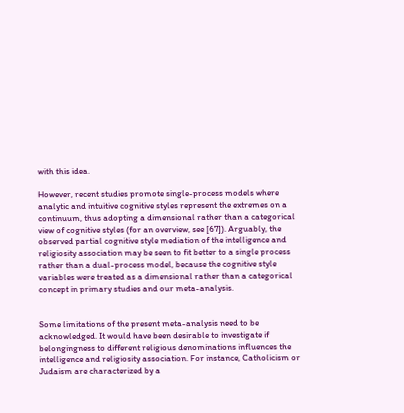with this idea.

However, recent studies promote single-process models where analytic and intuitive cognitive styles represent the extremes on a continuum, thus adopting a dimensional rather than a categorical view of cognitive styles (for an overview, see [67]). Arguably, the observed partial cognitive style mediation of the intelligence and religiosity association may be seen to fit better to a single process rather than a dual-process model, because the cognitive style variables were treated as a dimensional rather than a categorical concept in primary studies and our meta-analysis.


Some limitations of the present meta-analysis need to be acknowledged. It would have been desirable to investigate if belongingness to different religious denominations influences the intelligence and religiosity association. For instance, Catholicism or Judaism are characterized by a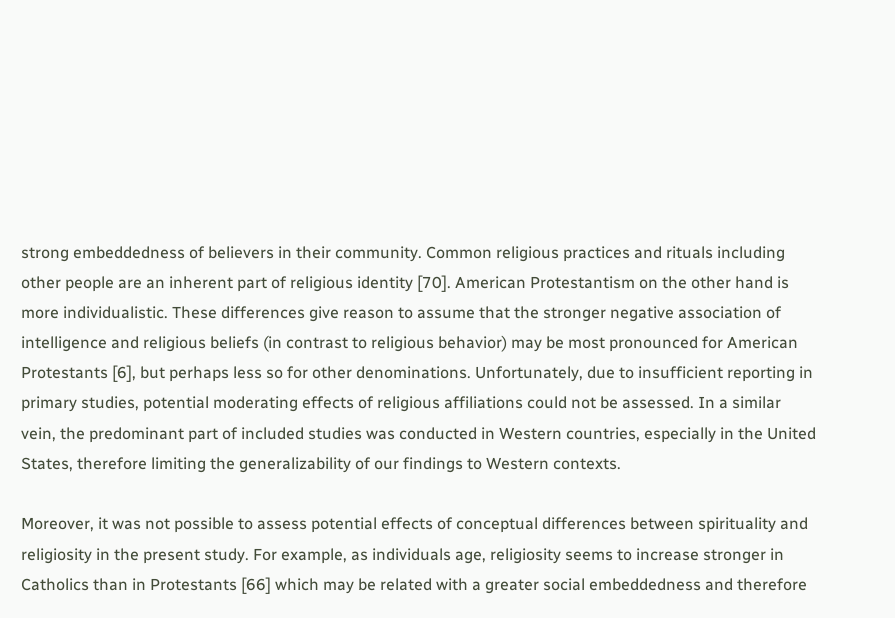strong embeddedness of believers in their community. Common religious practices and rituals including other people are an inherent part of religious identity [70]. American Protestantism on the other hand is more individualistic. These differences give reason to assume that the stronger negative association of intelligence and religious beliefs (in contrast to religious behavior) may be most pronounced for American Protestants [6], but perhaps less so for other denominations. Unfortunately, due to insufficient reporting in primary studies, potential moderating effects of religious affiliations could not be assessed. In a similar vein, the predominant part of included studies was conducted in Western countries, especially in the United States, therefore limiting the generalizability of our findings to Western contexts.

Moreover, it was not possible to assess potential effects of conceptual differences between spirituality and religiosity in the present study. For example, as individuals age, religiosity seems to increase stronger in Catholics than in Protestants [66] which may be related with a greater social embeddedness and therefore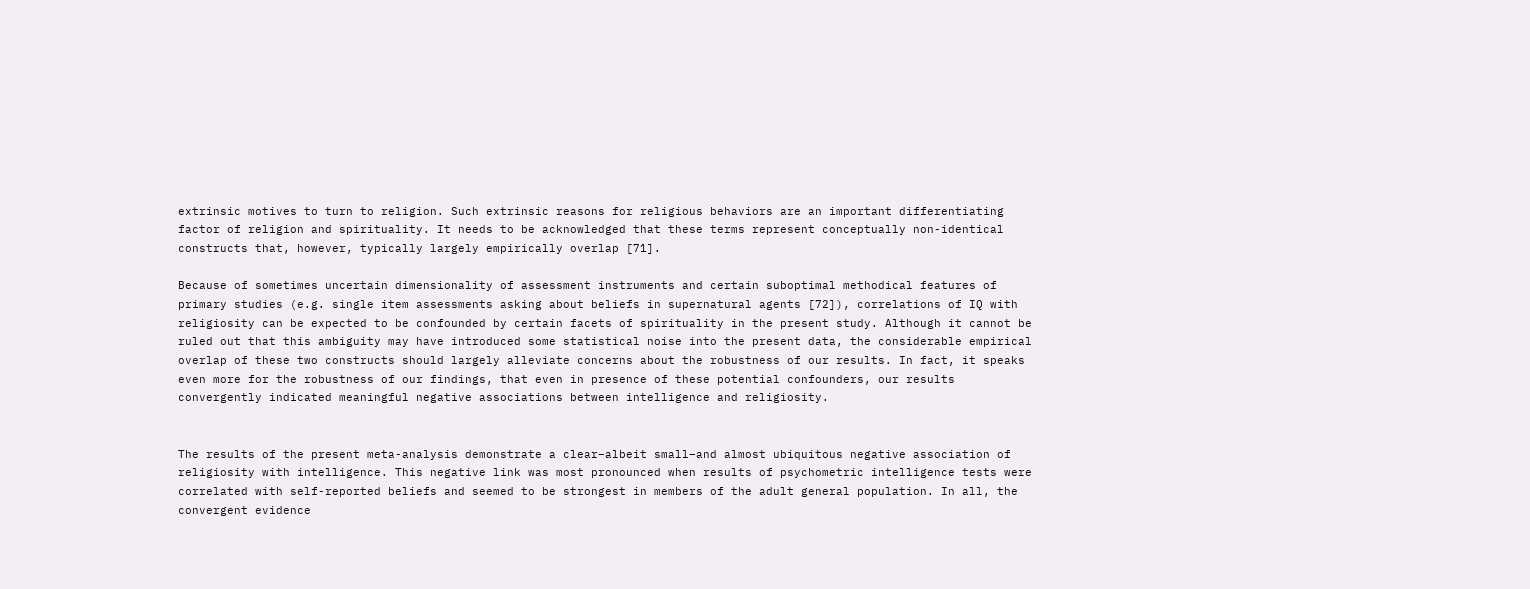extrinsic motives to turn to religion. Such extrinsic reasons for religious behaviors are an important differentiating factor of religion and spirituality. It needs to be acknowledged that these terms represent conceptually non-identical constructs that, however, typically largely empirically overlap [71].

Because of sometimes uncertain dimensionality of assessment instruments and certain suboptimal methodical features of primary studies (e.g. single item assessments asking about beliefs in supernatural agents [72]), correlations of IQ with religiosity can be expected to be confounded by certain facets of spirituality in the present study. Although it cannot be ruled out that this ambiguity may have introduced some statistical noise into the present data, the considerable empirical overlap of these two constructs should largely alleviate concerns about the robustness of our results. In fact, it speaks even more for the robustness of our findings, that even in presence of these potential confounders, our results convergently indicated meaningful negative associations between intelligence and religiosity.


The results of the present meta-analysis demonstrate a clear–albeit small–and almost ubiquitous negative association of religiosity with intelligence. This negative link was most pronounced when results of psychometric intelligence tests were correlated with self-reported beliefs and seemed to be strongest in members of the adult general population. In all, the convergent evidence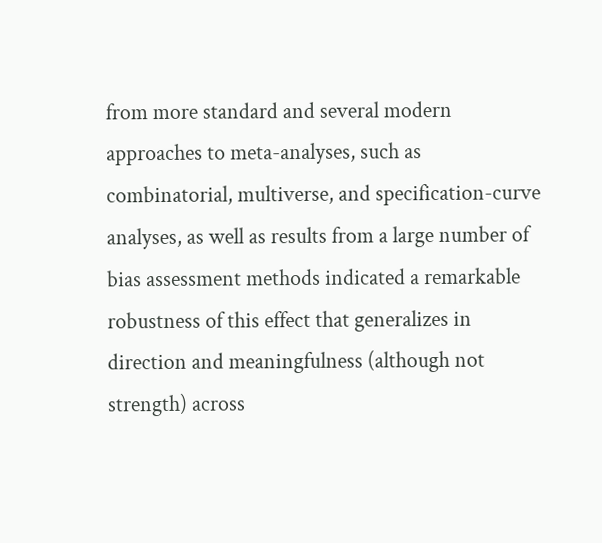from more standard and several modern approaches to meta-analyses, such as combinatorial, multiverse, and specification-curve analyses, as well as results from a large number of bias assessment methods indicated a remarkable robustness of this effect that generalizes in direction and meaningfulness (although not strength) across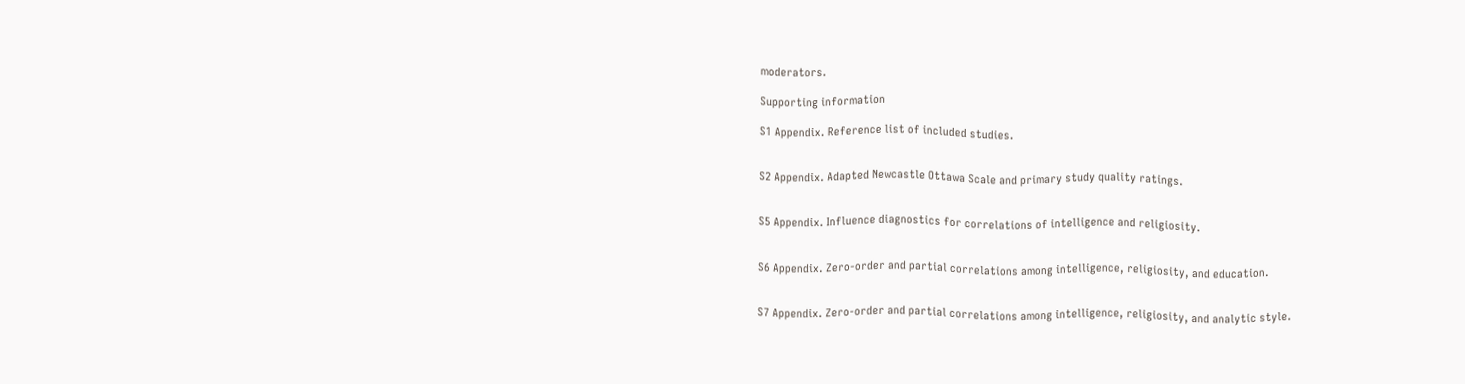moderators.

Supporting information

S1 Appendix. Reference list of included studies.


S2 Appendix. Adapted Newcastle Ottawa Scale and primary study quality ratings.


S5 Appendix. Influence diagnostics for correlations of intelligence and religiosity.


S6 Appendix. Zero-order and partial correlations among intelligence, religiosity, and education.


S7 Appendix. Zero-order and partial correlations among intelligence, religiosity, and analytic style.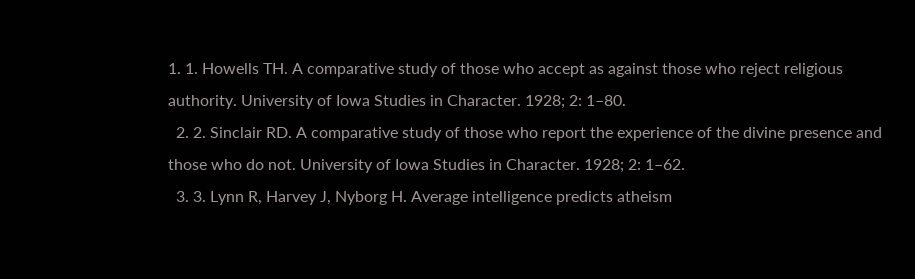1. 1. Howells TH. A comparative study of those who accept as against those who reject religious authority. University of Iowa Studies in Character. 1928; 2: 1–80.
  2. 2. Sinclair RD. A comparative study of those who report the experience of the divine presence and those who do not. University of Iowa Studies in Character. 1928; 2: 1–62.
  3. 3. Lynn R, Harvey J, Nyborg H. Average intelligence predicts atheism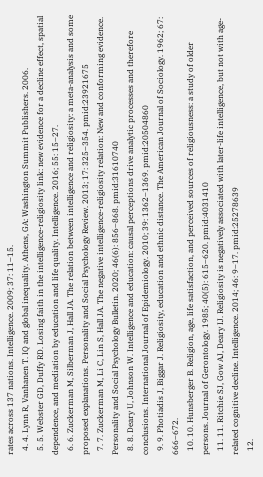rates across 137 nations. Intelligence. 2009; 37: 11–15.
  4. 4. Lynn R, Vanhanen T. IQ and global inequality. Athens, GA: Washington Summit Publishers. 2006.
  5. 5. Webster GD, Duffy RD. Losing faith in the intelligence-religiosity link: new evidence for a decline effect, spatial dependence, and mediation by education and life quality. Intelligence. 2016; 55: 15–27.
  6. 6. Zuckerman M, Silberman J, Hall JA. The relation between intelligence and religiosity: a meta-analysis and some proposed explanations. Personality and Social Psychology Review. 2013; 17: 325–354. pmid:23921675
  7. 7. Zuckerman M, Li C, Lin S, Hall JA. The negative intelligence-religiosity relation: New and conforming evidence. Personality and Social Psychology Bulletin. 2020; 46(6): 856–868. pmid:31610740
  8. 8. Deary U, Johnson W. Intelligence and education: causal perceptions drive analytic processes and therefore conclusions. International Journal of Epidemiology. 2010; 39: 1362–1369. pmid:20504860
  9. 9. Photiadis J, Biggar J. Religiosity, education and ethnic distance. The American Journal of Sociology. 1962; 67: 666–672.
  10. 10. Hunsberger B. Religion, age, life satisfaction, and perceived sources of religiousness: a study of older persons. Journal of Gerontology. 1985; 40(5): 615–620. pmid:4031410
  11. 11. Ritchie SJ, Gow AJ, Deary IJ. Religiosity is negatively associated with later-life intelligence, but not with age-related cognitive decline. Intelligence. 2014; 46: 9–17. pmid:25278639
  12.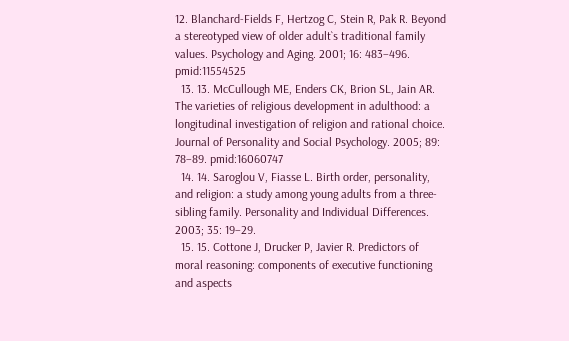12. Blanchard-Fields F, Hertzog C, Stein R, Pak R. Beyond a stereotyped view of older adult`s traditional family values. Psychology and Aging. 2001; 16: 483–496. pmid:11554525
  13. 13. McCullough ME, Enders CK, Brion SL, Jain AR. The varieties of religious development in adulthood: a longitudinal investigation of religion and rational choice. Journal of Personality and Social Psychology. 2005; 89: 78–89. pmid:16060747
  14. 14. Saroglou V, Fiasse L. Birth order, personality, and religion: a study among young adults from a three-sibling family. Personality and Individual Differences. 2003; 35: 19–29.
  15. 15. Cottone J, Drucker P, Javier R. Predictors of moral reasoning: components of executive functioning and aspects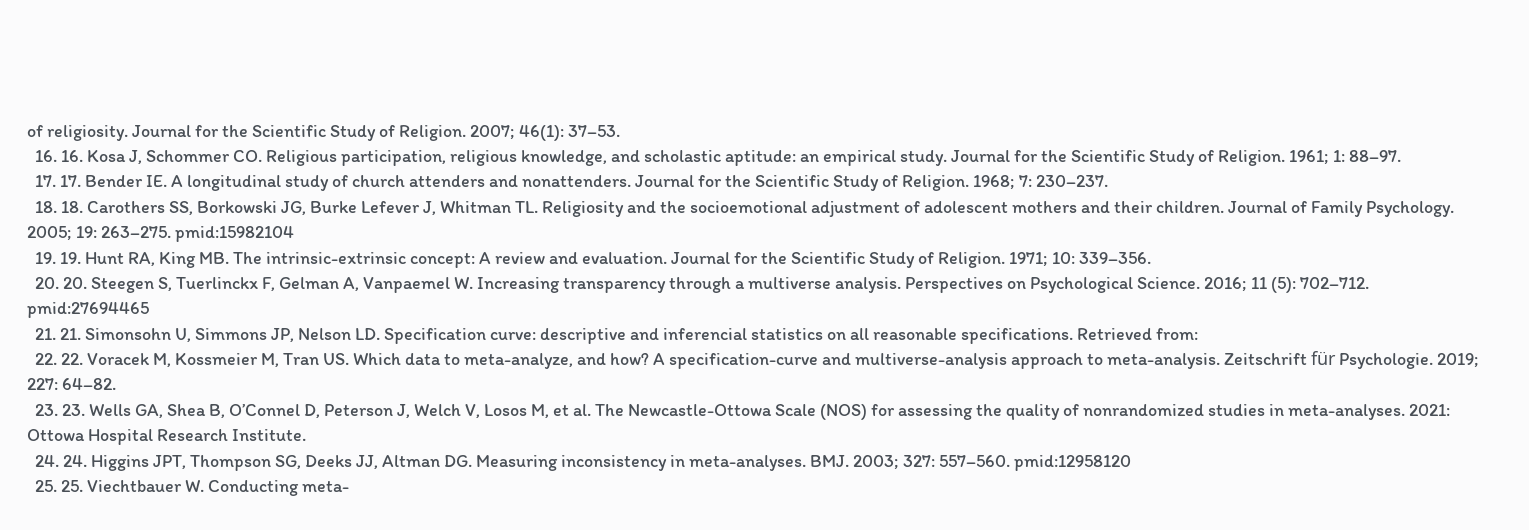of religiosity. Journal for the Scientific Study of Religion. 2007; 46(1): 37–53.
  16. 16. Kosa J, Schommer CO. Religious participation, religious knowledge, and scholastic aptitude: an empirical study. Journal for the Scientific Study of Religion. 1961; 1: 88–97.
  17. 17. Bender IE. A longitudinal study of church attenders and nonattenders. Journal for the Scientific Study of Religion. 1968; 7: 230–237.
  18. 18. Carothers SS, Borkowski JG, Burke Lefever J, Whitman TL. Religiosity and the socioemotional adjustment of adolescent mothers and their children. Journal of Family Psychology. 2005; 19: 263–275. pmid:15982104
  19. 19. Hunt RA, King MB. The intrinsic-extrinsic concept: A review and evaluation. Journal for the Scientific Study of Religion. 1971; 10: 339–356.
  20. 20. Steegen S, Tuerlinckx F, Gelman A, Vanpaemel W. Increasing transparency through a multiverse analysis. Perspectives on Psychological Science. 2016; 11 (5): 702–712. pmid:27694465
  21. 21. Simonsohn U, Simmons JP, Nelson LD. Specification curve: descriptive and inferencial statistics on all reasonable specifications. Retrieved from:
  22. 22. Voracek M, Kossmeier M, Tran US. Which data to meta-analyze, and how? A specification-curve and multiverse-analysis approach to meta-analysis. Zeitschrift für Psychologie. 2019; 227: 64–82.
  23. 23. Wells GA, Shea B, O’Connel D, Peterson J, Welch V, Losos M, et al. The Newcastle-Ottowa Scale (NOS) for assessing the quality of nonrandomized studies in meta-analyses. 2021: Ottowa Hospital Research Institute.
  24. 24. Higgins JPT, Thompson SG, Deeks JJ, Altman DG. Measuring inconsistency in meta-analyses. BMJ. 2003; 327: 557–560. pmid:12958120
  25. 25. Viechtbauer W. Conducting meta-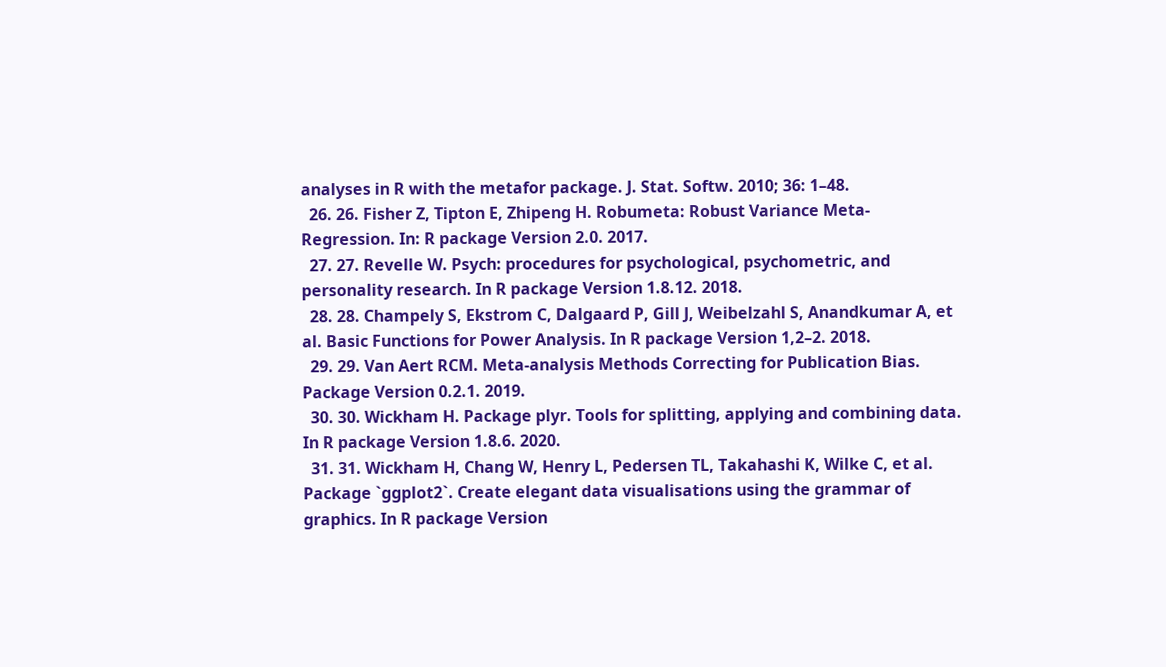analyses in R with the metafor package. J. Stat. Softw. 2010; 36: 1–48.
  26. 26. Fisher Z, Tipton E, Zhipeng H. Robumeta: Robust Variance Meta-Regression. In: R package Version 2.0. 2017.
  27. 27. Revelle W. Psych: procedures for psychological, psychometric, and personality research. In R package Version 1.8.12. 2018.
  28. 28. Champely S, Ekstrom C, Dalgaard P, Gill J, Weibelzahl S, Anandkumar A, et al. Basic Functions for Power Analysis. In R package Version 1,2–2. 2018.
  29. 29. Van Aert RCM. Meta-analysis Methods Correcting for Publication Bias. Package Version 0.2.1. 2019.
  30. 30. Wickham H. Package plyr. Tools for splitting, applying and combining data. In R package Version 1.8.6. 2020.
  31. 31. Wickham H, Chang W, Henry L, Pedersen TL, Takahashi K, Wilke C, et al. Package `ggplot2`. Create elegant data visualisations using the grammar of graphics. In R package Version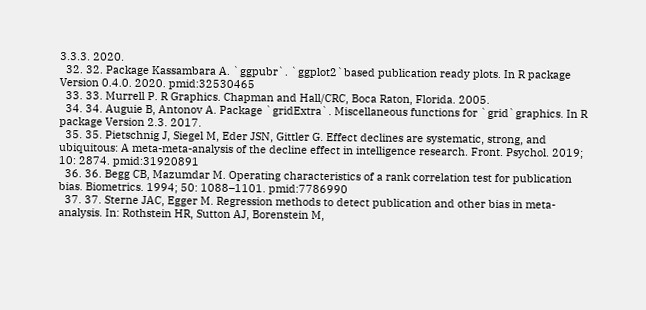3.3.3. 2020.
  32. 32. Package Kassambara A. `ggpubr`. `ggplot2`based publication ready plots. In R package Version 0.4.0. 2020. pmid:32530465
  33. 33. Murrell P. R Graphics. Chapman and Hall/CRC, Boca Raton, Florida. 2005.
  34. 34. Auguie B, Antonov A. Package `gridExtra`. Miscellaneous functions for `grid`graphics. In R package Version 2.3. 2017.
  35. 35. Pietschnig J, Siegel M, Eder JSN, Gittler G. Effect declines are systematic, strong, and ubiquitous: A meta-meta-analysis of the decline effect in intelligence research. Front. Psychol. 2019; 10: 2874. pmid:31920891
  36. 36. Begg CB, Mazumdar M. Operating characteristics of a rank correlation test for publication bias. Biometrics. 1994; 50: 1088–1101. pmid:7786990
  37. 37. Sterne JAC, Egger M. Regression methods to detect publication and other bias in meta-analysis. In: Rothstein HR, Sutton AJ, Borenstein M,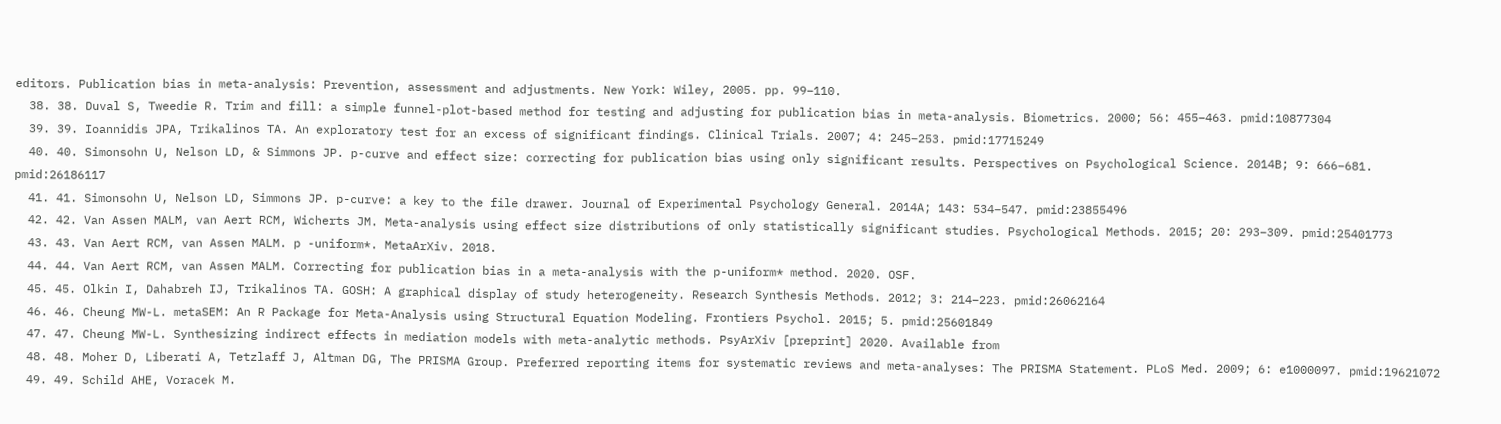editors. Publication bias in meta-analysis: Prevention, assessment and adjustments. New York: Wiley, 2005. pp. 99–110.
  38. 38. Duval S, Tweedie R. Trim and fill: a simple funnel-plot-based method for testing and adjusting for publication bias in meta-analysis. Biometrics. 2000; 56: 455–463. pmid:10877304
  39. 39. Ioannidis JPA, Trikalinos TA. An exploratory test for an excess of significant findings. Clinical Trials. 2007; 4: 245–253. pmid:17715249
  40. 40. Simonsohn U, Nelson LD, & Simmons JP. p-curve and effect size: correcting for publication bias using only significant results. Perspectives on Psychological Science. 2014B; 9: 666–681. pmid:26186117
  41. 41. Simonsohn U, Nelson LD, Simmons JP. p-curve: a key to the file drawer. Journal of Experimental Psychology General. 2014A; 143: 534–547. pmid:23855496
  42. 42. Van Assen MALM, van Aert RCM, Wicherts JM. Meta-analysis using effect size distributions of only statistically significant studies. Psychological Methods. 2015; 20: 293–309. pmid:25401773
  43. 43. Van Aert RCM, van Assen MALM. p -uniform*. MetaArXiv. 2018.
  44. 44. Van Aert RCM, van Assen MALM. Correcting for publication bias in a meta-analysis with the p-uniform* method. 2020. OSF.
  45. 45. Olkin I, Dahabreh IJ, Trikalinos TA. GOSH: A graphical display of study heterogeneity. Research Synthesis Methods. 2012; 3: 214–223. pmid:26062164
  46. 46. Cheung MW-L. metaSEM: An R Package for Meta-Analysis using Structural Equation Modeling. Frontiers Psychol. 2015; 5. pmid:25601849
  47. 47. Cheung MW-L. Synthesizing indirect effects in mediation models with meta-analytic methods. PsyArXiv [preprint] 2020. Available from
  48. 48. Moher D, Liberati A, Tetzlaff J, Altman DG, The PRISMA Group. Preferred reporting items for systematic reviews and meta-analyses: The PRISMA Statement. PLoS Med. 2009; 6: e1000097. pmid:19621072
  49. 49. Schild AHE, Voracek M.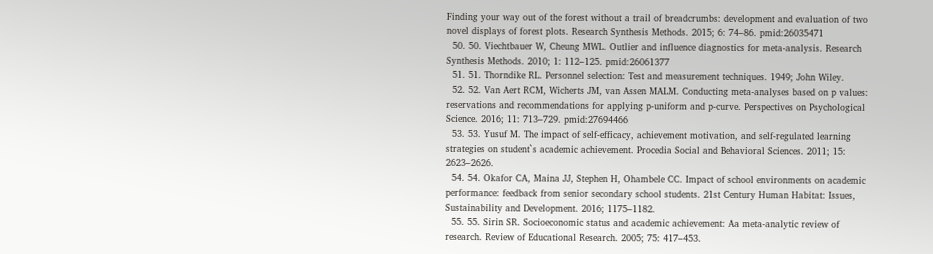Finding your way out of the forest without a trail of breadcrumbs: development and evaluation of two novel displays of forest plots. Research Synthesis Methods. 2015; 6: 74–86. pmid:26035471
  50. 50. Viechtbauer W, Cheung MWL. Outlier and influence diagnostics for meta-analysis. Research Synthesis Methods. 2010; 1: 112–125. pmid:26061377
  51. 51. Thorndike RL. Personnel selection: Test and measurement techniques. 1949; John Wiley.
  52. 52. Van Aert RCM, Wicherts JM, van Assen MALM. Conducting meta-analyses based on p values: reservations and recommendations for applying p-uniform and p-curve. Perspectives on Psychological Science. 2016; 11: 713–729. pmid:27694466
  53. 53. Yusuf M. The impact of self-efficacy, achievement motivation, and self-regulated learning strategies on student`s academic achievement. Procedia Social and Behavioral Sciences. 2011; 15: 2623–2626.
  54. 54. Okafor CA, Maina JJ, Stephen H, Ohambele CC. Impact of school environments on academic performance: feedback from senior secondary school students. 21st Century Human Habitat: Issues, Sustainability and Development. 2016; 1175–1182.
  55. 55. Sirin SR. Socioeconomic status and academic achievement: Aa meta-analytic review of research. Review of Educational Research. 2005; 75: 417–453.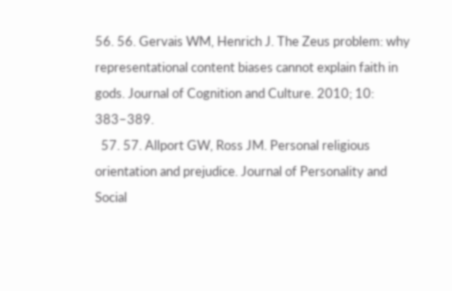56. 56. Gervais WM, Henrich J. The Zeus problem: why representational content biases cannot explain faith in gods. Journal of Cognition and Culture. 2010; 10: 383–389.
  57. 57. Allport GW, Ross JM. Personal religious orientation and prejudice. Journal of Personality and Social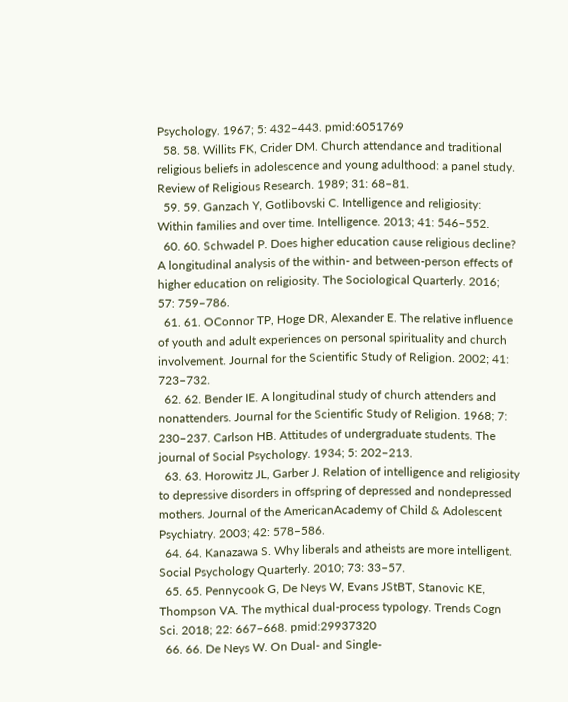Psychology. 1967; 5: 432–443. pmid:6051769
  58. 58. Willits FK, Crider DM. Church attendance and traditional religious beliefs in adolescence and young adulthood: a panel study. Review of Religious Research. 1989; 31: 68–81.
  59. 59. Ganzach Y, Gotlibovski C. Intelligence and religiosity: Within families and over time. Intelligence. 2013; 41: 546–552.
  60. 60. Schwadel P. Does higher education cause religious decline? A longitudinal analysis of the within- and between-person effects of higher education on religiosity. The Sociological Quarterly. 2016; 57: 759–786.
  61. 61. OConnor TP, Hoge DR, Alexander E. The relative influence of youth and adult experiences on personal spirituality and church involvement. Journal for the Scientific Study of Religion. 2002; 41: 723–732.
  62. 62. Bender IE. A longitudinal study of church attenders and nonattenders. Journal for the Scientific Study of Religion. 1968; 7: 230–237. Carlson HB. Attitudes of undergraduate students. The journal of Social Psychology. 1934; 5: 202–213.
  63. 63. Horowitz JL, Garber J. Relation of intelligence and religiosity to depressive disorders in offspring of depressed and nondepressed mothers. Journal of the AmericanAcademy of Child & Adolescent Psychiatry. 2003; 42: 578–586.
  64. 64. Kanazawa S. Why liberals and atheists are more intelligent. Social Psychology Quarterly. 2010; 73: 33–57.
  65. 65. Pennycook G, De Neys W, Evans JStBT, Stanovic KE, Thompson VA. The mythical dual-process typology. Trends Cogn Sci. 2018; 22: 667–668. pmid:29937320
  66. 66. De Neys W. On Dual- and Single-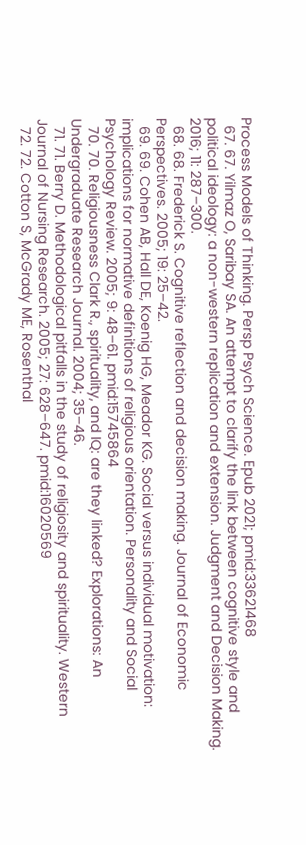Process Models of Thinking. Persp Psych Science. Epub 2021; pmid:33621468
  67. 67. Yilmaz O, Saribay SA. An attempt to clarify the link between cognitive style and political ideology: a non-western replication and extension. Judgment and Decision Making. 2016; 11: 287–300.
  68. 68. Frederick S. Cognitive reflection and decision making. Journal of Economic Perspectives. 2005; 19: 25–42.
  69. 69. Cohen AB, Hall DE, Koenig HG, Meador KG. Social versus individual motivation: implications for normative definitions of religious orientation. Personality and Social Psychology Review. 2005; 9: 48–61. pmid:15745864
  70. 70. Religiousness Clark R., spirituality, and IQ: are they linked? Explorations: An Undergraduate Research Journal. 2004; 35–46.
  71. 71. Berry D. Methodological pitfalls in the study of religiosity and spirituality. Western Journal of Nursing Research. 2005; 27: 628–647. pmid:16020569
  72. 72. Cotton S, McGrady ME, Rosenthal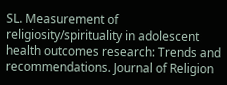SL. Measurement of religiosity/spirituality in adolescent health outcomes research: Trends and recommendations. Journal of Religion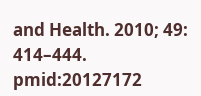and Health. 2010; 49: 414–444. pmid:20127172